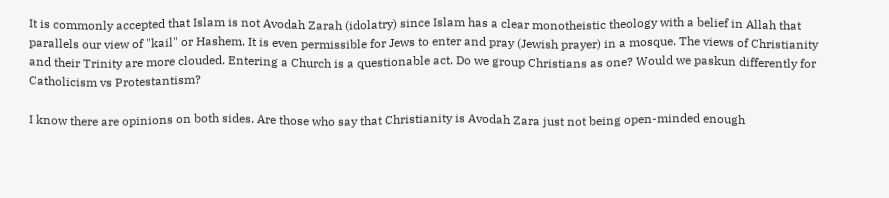It is commonly accepted that Islam is not Avodah Zarah (idolatry) since Islam has a clear monotheistic theology with a belief in Allah that parallels our view of "kail" or Hashem. It is even permissible for Jews to enter and pray (Jewish prayer) in a mosque. The views of Christianity and their Trinity are more clouded. Entering a Church is a questionable act. Do we group Christians as one? Would we paskun differently for Catholicism vs Protestantism?

I know there are opinions on both sides. Are those who say that Christianity is Avodah Zara just not being open-minded enough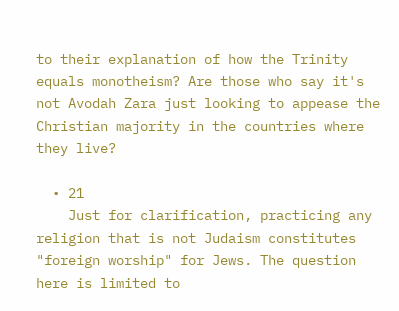to their explanation of how the Trinity equals monotheism? Are those who say it's not Avodah Zara just looking to appease the Christian majority in the countries where they live?

  • 21
    Just for clarification, practicing any religion that is not Judaism constitutes "foreign worship" for Jews. The question here is limited to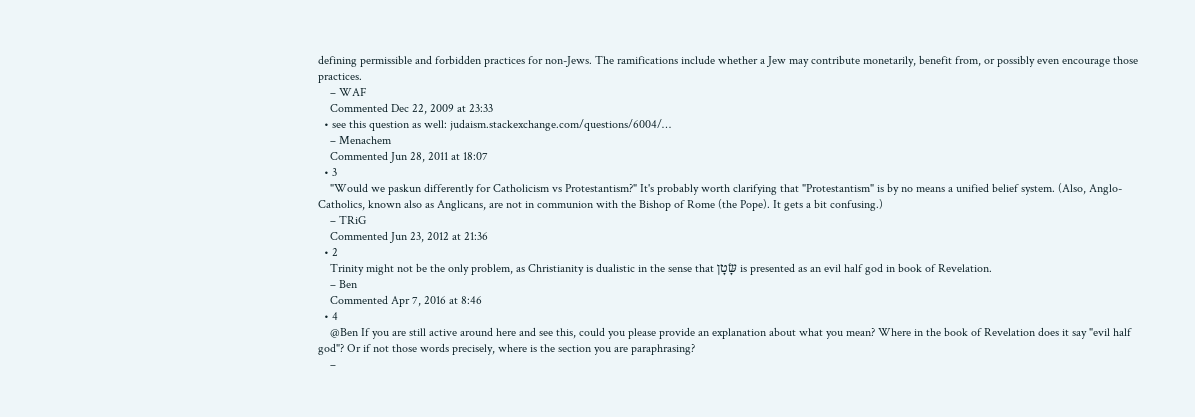defining permissible and forbidden practices for non-Jews. The ramifications include whether a Jew may contribute monetarily, benefit from, or possibly even encourage those practices.
    – WAF
    Commented Dec 22, 2009 at 23:33
  • see this question as well: judaism.stackexchange.com/questions/6004/…
    – Menachem
    Commented Jun 28, 2011 at 18:07
  • 3
    "Would we paskun differently for Catholicism vs Protestantism?" It's probably worth clarifying that "Protestantism" is by no means a unified belief system. (Also, Anglo-Catholics, known also as Anglicans, are not in communion with the Bishop of Rome (the Pope). It gets a bit confusing.)
    – TRiG
    Commented Jun 23, 2012 at 21:36
  • 2
    Trinity might not be the only problem, as Christianity is dualistic in the sense that שָּׂטָן is presented as an evil half god in book of Revelation.
    – Ben
    Commented Apr 7, 2016 at 8:46
  • 4
    @Ben If you are still active around here and see this, could you please provide an explanation about what you mean? Where in the book of Revelation does it say "evil half god"? Or if not those words precisely, where is the section you are paraphrasing?
    –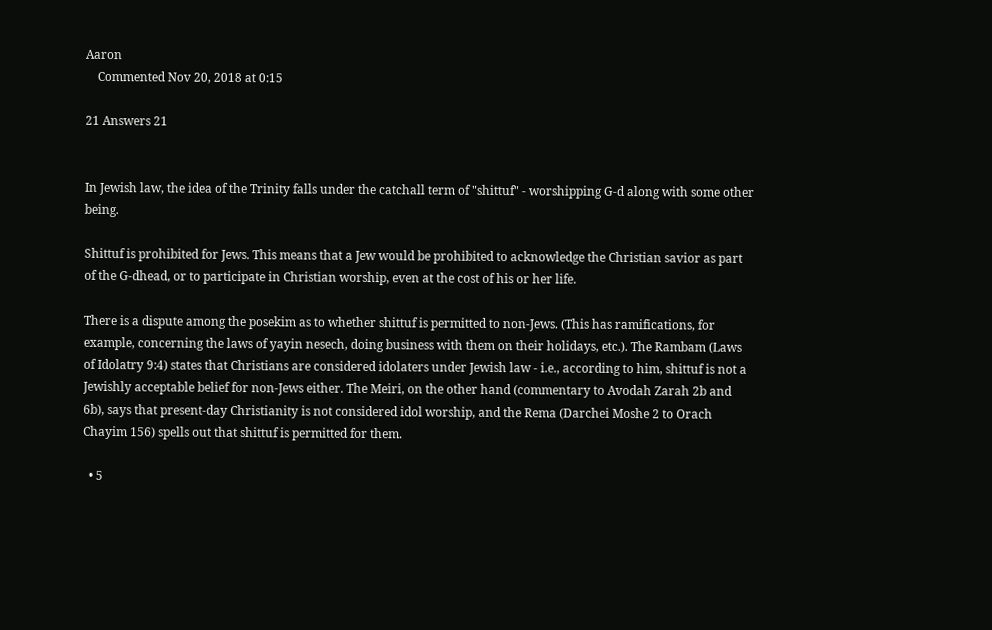Aaron
    Commented Nov 20, 2018 at 0:15

21 Answers 21


In Jewish law, the idea of the Trinity falls under the catchall term of "shittuf" - worshipping G-d along with some other being.

Shittuf is prohibited for Jews. This means that a Jew would be prohibited to acknowledge the Christian savior as part of the G-dhead, or to participate in Christian worship, even at the cost of his or her life.

There is a dispute among the posekim as to whether shittuf is permitted to non-Jews. (This has ramifications, for example, concerning the laws of yayin nesech, doing business with them on their holidays, etc.). The Rambam (Laws of Idolatry 9:4) states that Christians are considered idolaters under Jewish law - i.e., according to him, shittuf is not a Jewishly acceptable belief for non-Jews either. The Meiri, on the other hand (commentary to Avodah Zarah 2b and 6b), says that present-day Christianity is not considered idol worship, and the Rema (Darchei Moshe 2 to Orach Chayim 156) spells out that shittuf is permitted for them.

  • 5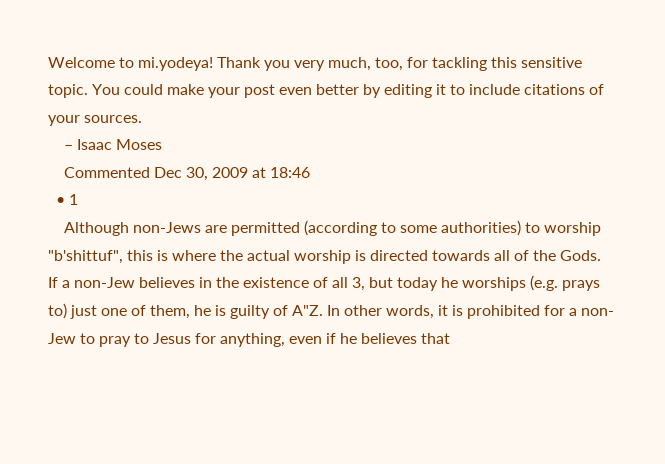Welcome to mi.yodeya! Thank you very much, too, for tackling this sensitive topic. You could make your post even better by editing it to include citations of your sources.
    – Isaac Moses
    Commented Dec 30, 2009 at 18:46
  • 1
    Although non-Jews are permitted (according to some authorities) to worship "b'shittuf", this is where the actual worship is directed towards all of the Gods. If a non-Jew believes in the existence of all 3, but today he worships (e.g. prays to) just one of them, he is guilty of A"Z. In other words, it is prohibited for a non-Jew to pray to Jesus for anything, even if he believes that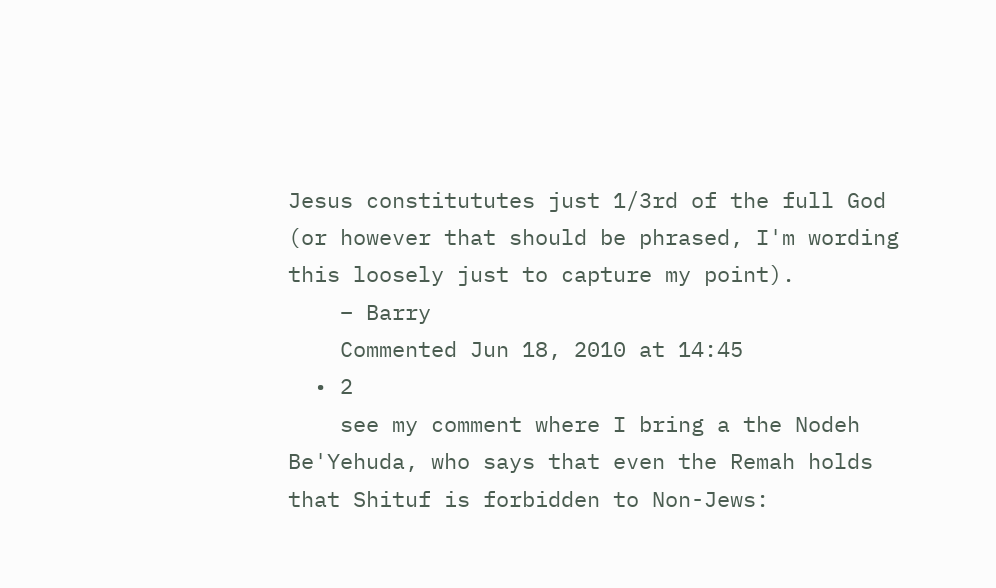Jesus constitututes just 1/3rd of the full God (or however that should be phrased, I'm wording this loosely just to capture my point).
    – Barry
    Commented Jun 18, 2010 at 14:45
  • 2
    see my comment where I bring a the Nodeh Be'Yehuda, who says that even the Remah holds that Shituf is forbidden to Non-Jews: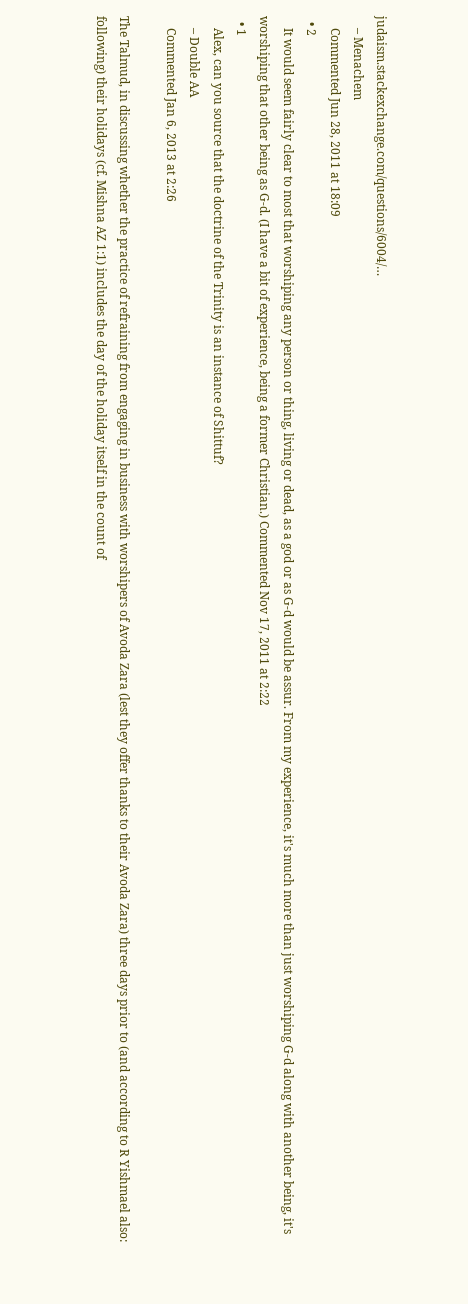judaism.stackexchange.com/questions/6004/…
    – Menachem
    Commented Jun 28, 2011 at 18:09
  • 2
    It would seem fairly clear to most that worshiping any person or thing, living or dead, as a god or as G-d would be assur. From my experience, it's much more than just worshiping G-d along with another being, it's worshiping that other being as G-d. (I have a bit of experience, being a former Christian.) Commented Nov 17, 2011 at 2:22
  • 1
    Alex, can you source that the doctrine of the Trinity is an instance of Shittuf?
    – Double AA
    Commented Jan 6, 2013 at 2:26

The Talmud, in discussing whether the practice of refraining from engaging in business with worshipers of Avoda Zara (lest they offer thanks to their Avoda Zara) three days prior to (and according to R Yishmael also: following) their holidays (cf. Mishna AZ 1:1) includes the day of the holiday itself in the count of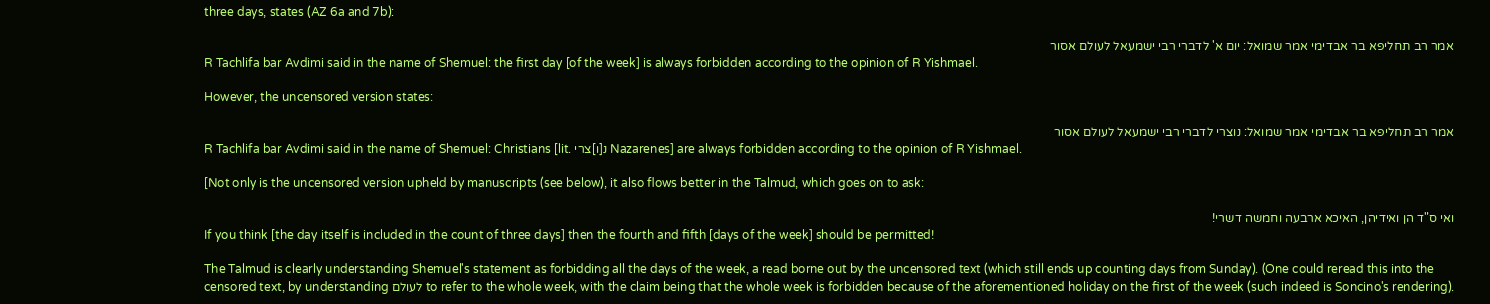three days, states (AZ 6a and 7b):

אמר רב תחליפא בר אבדימי אמר שמואל: יום א' לדברי רבי ישמעאל לעולם אסור
R Tachlifa bar Avdimi said in the name of Shemuel: the first day [of the week] is always forbidden according to the opinion of R Yishmael.

However, the uncensored version states:

אמר רב תחליפא בר אבדימי אמר שמואל: נוצרי לדברי רבי ישמעאל לעולם אסור
R Tachlifa bar Avdimi said in the name of Shemuel: Christians [lit. נ[ו]צרי Nazarenes] are always forbidden according to the opinion of R Yishmael.

[Not only is the uncensored version upheld by manuscripts (see below), it also flows better in the Talmud, which goes on to ask:

ואי ס"ד הן ואידיהן, האיכא ארבעה וחמשה דשרי!
If you think [the day itself is included in the count of three days] then the fourth and fifth [days of the week] should be permitted!

The Talmud is clearly understanding Shemuel's statement as forbidding all the days of the week, a read borne out by the uncensored text (which still ends up counting days from Sunday). (One could reread this into the censored text, by understanding לעולם to refer to the whole week, with the claim being that the whole week is forbidden because of the aforementioned holiday on the first of the week (such indeed is Soncino's rendering).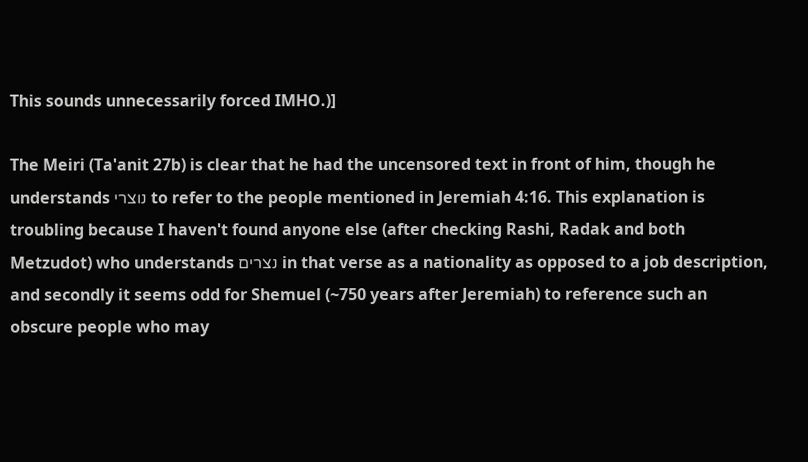This sounds unnecessarily forced IMHO.)]

The Meiri (Ta'anit 27b) is clear that he had the uncensored text in front of him, though he understands נוצרי to refer to the people mentioned in Jeremiah 4:16. This explanation is troubling because I haven't found anyone else (after checking Rashi, Radak and both Metzudot) who understands נצרים in that verse as a nationality as opposed to a job description, and secondly it seems odd for Shemuel (~750 years after Jeremiah) to reference such an obscure people who may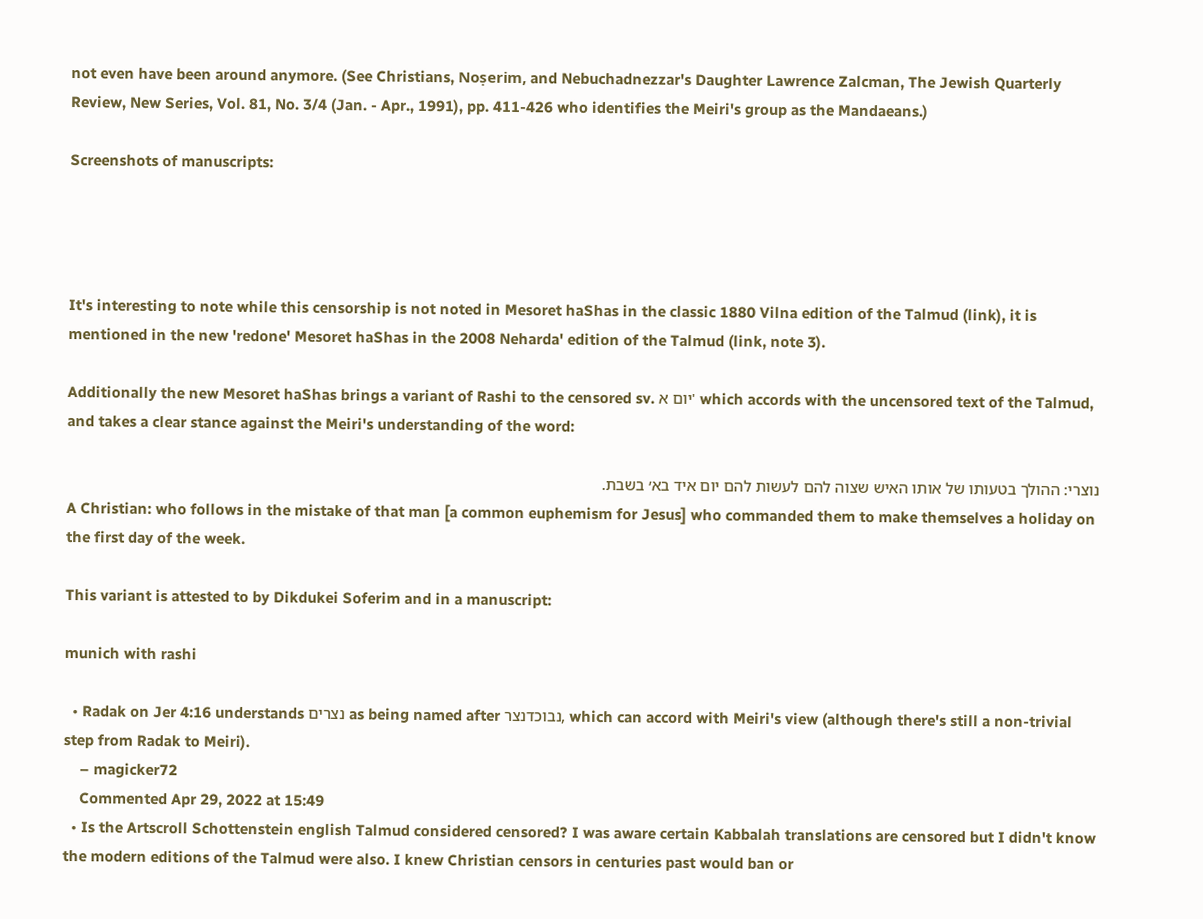not even have been around anymore. (See Christians, Noṣerim, and Nebuchadnezzar's Daughter Lawrence Zalcman, The Jewish Quarterly Review, New Series, Vol. 81, No. 3/4 (Jan. - Apr., 1991), pp. 411-426 who identifies the Meiri's group as the Mandaeans.)

Screenshots of manuscripts:




It's interesting to note while this censorship is not noted in Mesoret haShas in the classic 1880 Vilna edition of the Talmud (link), it is mentioned in the new 'redone' Mesoret haShas in the 2008 Neharda' edition of the Talmud (link, note 3).

Additionally the new Mesoret haShas brings a variant of Rashi to the censored sv. יום א' which accords with the uncensored text of the Talmud, and takes a clear stance against the Meiri's understanding of the word:

נוצרי: ההולך בטעותו של אותו האיש שצוה להם לעשות להם יום איד בא׳ בשבת.
A Christian: who follows in the mistake of that man [a common euphemism for Jesus] who commanded them to make themselves a holiday on the first day of the week.

This variant is attested to by Dikdukei Soferim and in a manuscript:

munich with rashi

  • Radak on Jer 4:16 understands נצרים as being named after נבוכדנצר, which can accord with Meiri's view (although there's still a non-trivial step from Radak to Meiri).
    – magicker72
    Commented Apr 29, 2022 at 15:49
  • Is the Artscroll Schottenstein english Talmud considered censored? I was aware certain Kabbalah translations are censored but I didn't know the modern editions of the Talmud were also. I knew Christian censors in centuries past would ban or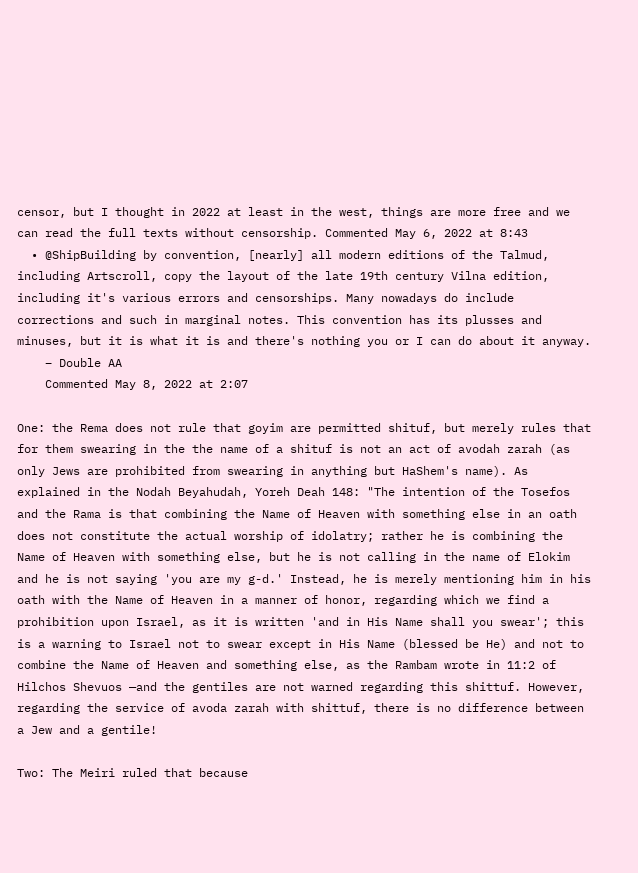censor, but I thought in 2022 at least in the west, things are more free and we can read the full texts without censorship. Commented May 6, 2022 at 8:43
  • @ShipBuilding by convention, [nearly] all modern editions of the Talmud, including Artscroll, copy the layout of the late 19th century Vilna edition, including it's various errors and censorships. Many nowadays do include corrections and such in marginal notes. This convention has its plusses and minuses, but it is what it is and there's nothing you or I can do about it anyway.
    – Double AA
    Commented May 8, 2022 at 2:07

One: the Rema does not rule that goyim are permitted shituf, but merely rules that for them swearing in the the name of a shituf is not an act of avodah zarah (as only Jews are prohibited from swearing in anything but HaShem's name). As explained in the Nodah Beyahudah, Yoreh Deah 148: "The intention of the Tosefos and the Rama is that combining the Name of Heaven with something else in an oath does not constitute the actual worship of idolatry; rather he is combining the Name of Heaven with something else, but he is not calling in the name of Elokim and he is not saying 'you are my g-d.' Instead, he is merely mentioning him in his oath with the Name of Heaven in a manner of honor, regarding which we find a prohibition upon Israel, as it is written 'and in His Name shall you swear'; this is a warning to Israel not to swear except in His Name (blessed be He) and not to combine the Name of Heaven and something else, as the Rambam wrote in 11:2 of Hilchos Shevuos —and the gentiles are not warned regarding this shittuf. However, regarding the service of avoda zarah with shittuf, there is no difference between a Jew and a gentile!

Two: The Meiri ruled that because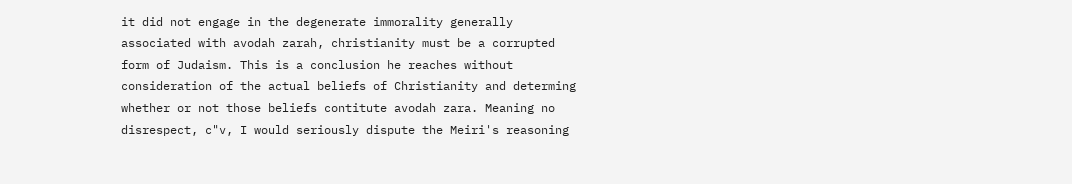it did not engage in the degenerate immorality generally associated with avodah zarah, christianity must be a corrupted form of Judaism. This is a conclusion he reaches without consideration of the actual beliefs of Christianity and determing whether or not those beliefs contitute avodah zara. Meaning no disrespect, c"v, I would seriously dispute the Meiri's reasoning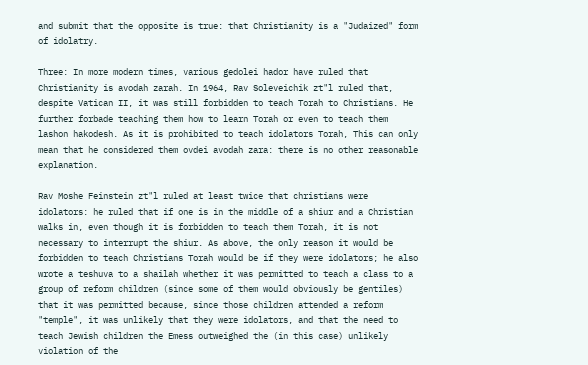and submit that the opposite is true: that Christianity is a "Judaized" form of idolatry.

Three: In more modern times, various gedolei hador have ruled that Christianity is avodah zarah. In 1964, Rav Soleveichik zt"l ruled that, despite Vatican II, it was still forbidden to teach Torah to Christians. He further forbade teaching them how to learn Torah or even to teach them lashon hakodesh. As it is prohibited to teach idolators Torah, This can only mean that he considered them ovdei avodah zara: there is no other reasonable explanation.

Rav Moshe Feinstein zt"l ruled at least twice that christians were idolators: he ruled that if one is in the middle of a shiur and a Christian walks in, even though it is forbidden to teach them Torah, it is not necessary to interrupt the shiur. As above, the only reason it would be forbidden to teach Christians Torah would be if they were idolators; he also wrote a teshuva to a shailah whether it was permitted to teach a class to a group of reform children (since some of them would obviously be gentiles) that it was permitted because, since those children attended a reform "temple", it was unlikely that they were idolators, and that the need to teach Jewish children the Emess outweighed the (in this case) unlikely violation of the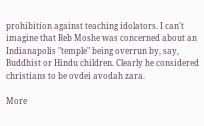prohibition against teaching idolators. I can't imagine that Reb Moshe was concerned about an Indianapolis "temple" being overrun by, say, Buddhist or Hindu children. Clearly he considered christians to be ovdei avodah zara.

More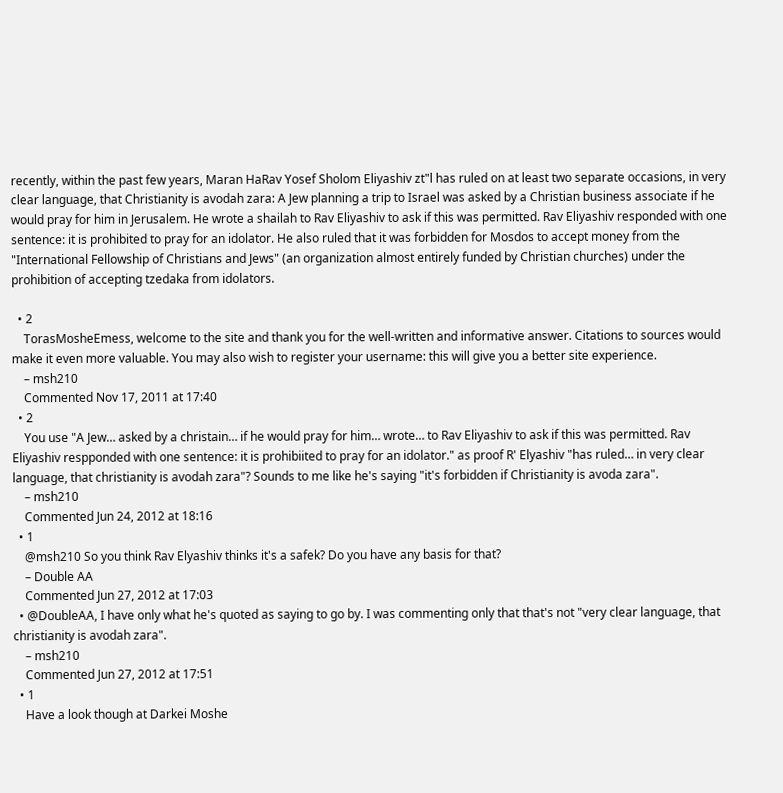recently, within the past few years, Maran HaRav Yosef Sholom Eliyashiv zt"l has ruled on at least two separate occasions, in very clear language, that Christianity is avodah zara: A Jew planning a trip to Israel was asked by a Christian business associate if he would pray for him in Jerusalem. He wrote a shailah to Rav Eliyashiv to ask if this was permitted. Rav Eliyashiv responded with one sentence: it is prohibited to pray for an idolator. He also ruled that it was forbidden for Mosdos to accept money from the "International Fellowship of Christians and Jews" (an organization almost entirely funded by Christian churches) under the prohibition of accepting tzedaka from idolators.

  • 2
    TorasMosheEmess, welcome to the site and thank you for the well-written and informative answer. Citations to sources would make it even more valuable. You may also wish to register your username: this will give you a better site experience.
    – msh210
    Commented Nov 17, 2011 at 17:40
  • 2
    You use "A Jew… asked by a christain… if he would pray for him… wrote… to Rav Eliyashiv to ask if this was permitted. Rav Eliyashiv respponded with one sentence: it is prohibiited to pray for an idolator." as proof R' Elyashiv "has ruled… in very clear language, that christianity is avodah zara"? Sounds to me like he's saying "it's forbidden if Christianity is avoda zara".
    – msh210
    Commented Jun 24, 2012 at 18:16
  • 1
    @msh210 So you think Rav Elyashiv thinks it's a safek? Do you have any basis for that?
    – Double AA
    Commented Jun 27, 2012 at 17:03
  • @DoubleAA, I have only what he's quoted as saying to go by. I was commenting only that that's not "very clear language, that christianity is avodah zara".
    – msh210
    Commented Jun 27, 2012 at 17:51
  • 1
    Have a look though at Darkei Moshe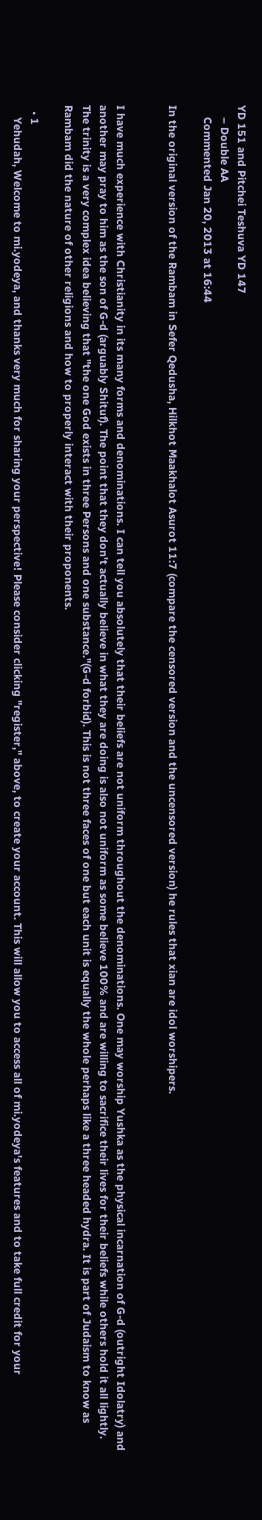YD 151 and Pitchei Teshuva YD 147
    – Double AA
    Commented Jan 20, 2013 at 16:44

In the original version of the Rambam in Sefer Qedusha, Hilkhot Maakhalot Asurot 11:7 (compare the censored version and the uncensored version) he rules that xian are idol worshipers.


I have much experience with Christianity in its many forms and denominations. I can tell you absolutely that their beliefs are not uniform throughout the denominations. One may worship Yushka as the physical incarnation of G-d (outright Idolatry) and another may pray to him as the son of G-d (arguably Shituf). The point that they don't actually believe in what they are doing is also not uniform as some believe 100% and are willing to sacrifice their lives for their beliefs while others hold it all lightly. The trinity is a very complex idea believing that "the one God exists in three Persons and one substance."(G-d forbid). This is not three faces of one but each unit is equally the whole perhaps like a three headed hydra. It is part of Judaism to know as Rambam did the nature of other religions and how to properly interact with their proponents.

  • 1
    Yehudah, Welcome to mi.yodeya, and thanks very much for sharing your perspective! Please consider clicking "register," above, to create your account. This will allow you to access all of mi.yodeya's features and to take full credit for your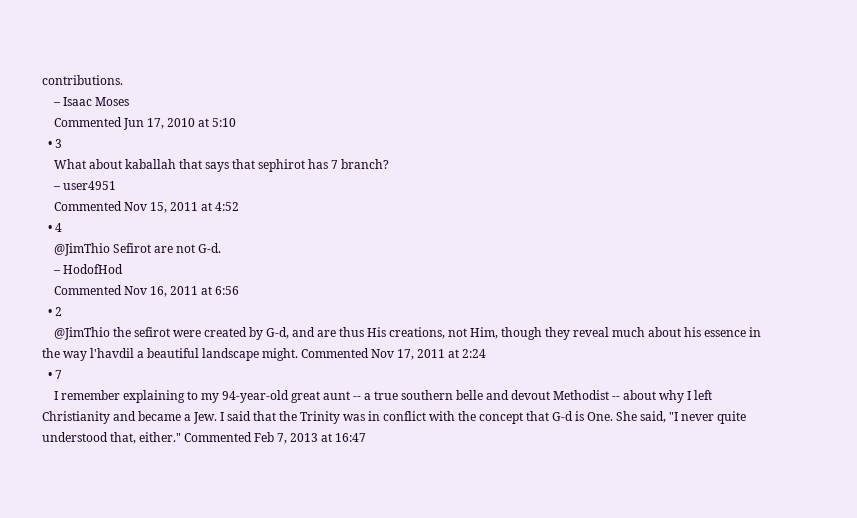contributions.
    – Isaac Moses
    Commented Jun 17, 2010 at 5:10
  • 3
    What about kaballah that says that sephirot has 7 branch?
    – user4951
    Commented Nov 15, 2011 at 4:52
  • 4
    @JimThio Sefirot are not G-d.
    – HodofHod
    Commented Nov 16, 2011 at 6:56
  • 2
    @JimThio the sefirot were created by G-d, and are thus His creations, not Him, though they reveal much about his essence in the way l'havdil a beautiful landscape might. Commented Nov 17, 2011 at 2:24
  • 7
    I remember explaining to my 94-year-old great aunt -- a true southern belle and devout Methodist -- about why I left Christianity and became a Jew. I said that the Trinity was in conflict with the concept that G-d is One. She said, "I never quite understood that, either." Commented Feb 7, 2013 at 16:47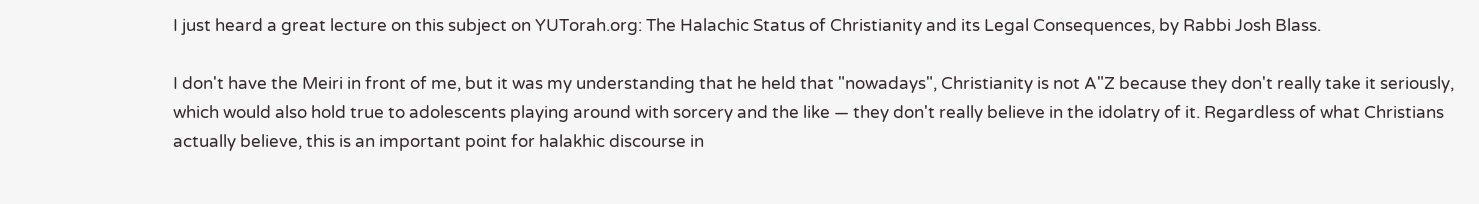I just heard a great lecture on this subject on YUTorah.org: The Halachic Status of Christianity and its Legal Consequences, by Rabbi Josh Blass.

I don't have the Meiri in front of me, but it was my understanding that he held that "nowadays", Christianity is not A"Z because they don't really take it seriously, which would also hold true to adolescents playing around with sorcery and the like — they don't really believe in the idolatry of it. Regardless of what Christians actually believe, this is an important point for halakhic discourse in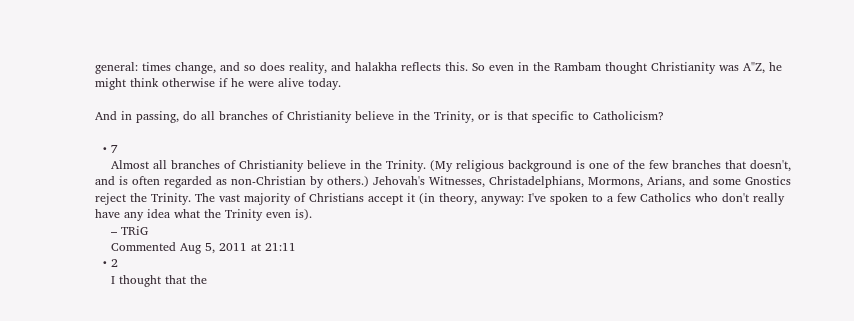general: times change, and so does reality, and halakha reflects this. So even in the Rambam thought Christianity was A"Z, he might think otherwise if he were alive today.

And in passing, do all branches of Christianity believe in the Trinity, or is that specific to Catholicism?

  • 7
    Almost all branches of Christianity believe in the Trinity. (My religious background is one of the few branches that doesn't, and is often regarded as non-Christian by others.) Jehovah's Witnesses, Christadelphians, Mormons, Arians, and some Gnostics reject the Trinity. The vast majority of Christians accept it (in theory, anyway: I've spoken to a few Catholics who don't really have any idea what the Trinity even is).
    – TRiG
    Commented Aug 5, 2011 at 21:11
  • 2
    I thought that the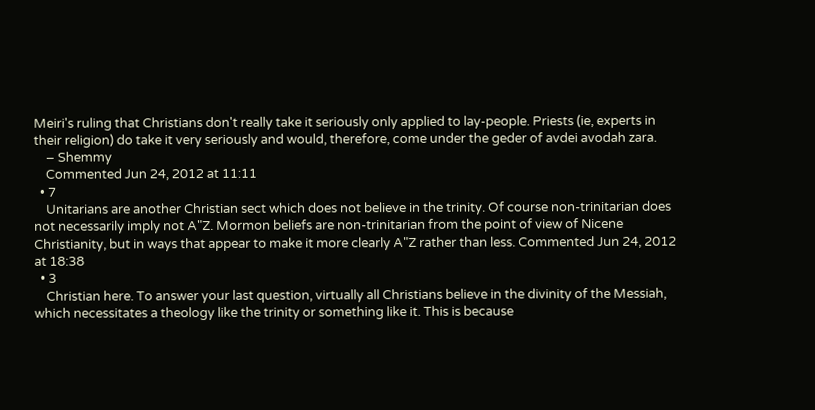Meiri's ruling that Christians don't really take it seriously only applied to lay-people. Priests (ie, experts in their religion) do take it very seriously and would, therefore, come under the geder of avdei avodah zara.
    – Shemmy
    Commented Jun 24, 2012 at 11:11
  • 7
    Unitarians are another Christian sect which does not believe in the trinity. Of course non-trinitarian does not necessarily imply not A"Z. Mormon beliefs are non-trinitarian from the point of view of Nicene Christianity, but in ways that appear to make it more clearly A"Z rather than less. Commented Jun 24, 2012 at 18:38
  • 3
    Christian here. To answer your last question, virtually all Christians believe in the divinity of the Messiah, which necessitates a theology like the trinity or something like it. This is because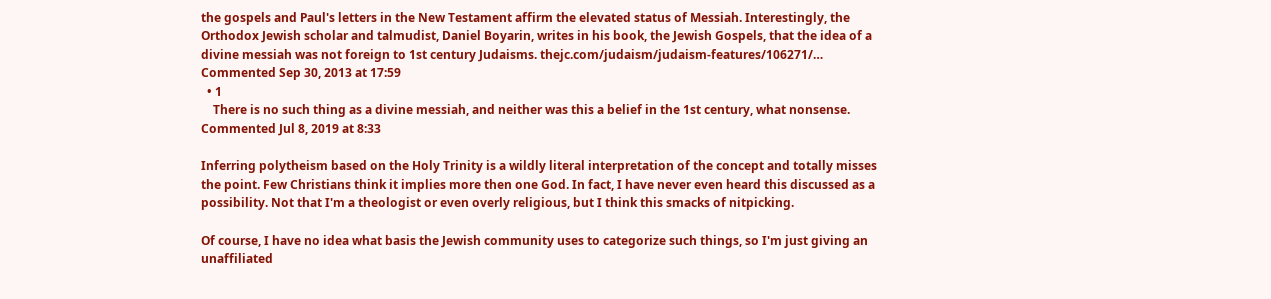the gospels and Paul's letters in the New Testament affirm the elevated status of Messiah. Interestingly, the Orthodox Jewish scholar and talmudist, Daniel Boyarin, writes in his book, the Jewish Gospels, that the idea of a divine messiah was not foreign to 1st century Judaisms. thejc.com/judaism/judaism-features/106271/… Commented Sep 30, 2013 at 17:59
  • 1
    There is no such thing as a divine messiah, and neither was this a belief in the 1st century, what nonsense. Commented Jul 8, 2019 at 8:33

Inferring polytheism based on the Holy Trinity is a wildly literal interpretation of the concept and totally misses the point. Few Christians think it implies more then one God. In fact, I have never even heard this discussed as a possibility. Not that I'm a theologist or even overly religious, but I think this smacks of nitpicking.

Of course, I have no idea what basis the Jewish community uses to categorize such things, so I'm just giving an unaffiliated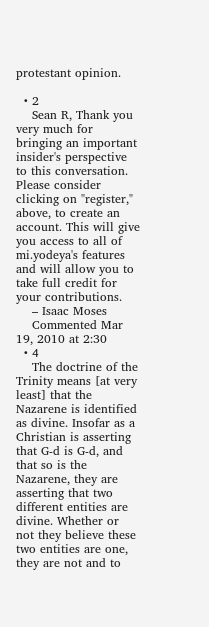protestant opinion.

  • 2
    Sean R, Thank you very much for bringing an important insider's perspective to this conversation. Please consider clicking on "register," above, to create an account. This will give you access to all of mi.yodeya's features and will allow you to take full credit for your contributions.
    – Isaac Moses
    Commented Mar 19, 2010 at 2:30
  • 4
    The doctrine of the Trinity means [at very least] that the Nazarene is identified as divine. Insofar as a Christian is asserting that G-d is G-d, and that so is the Nazarene, they are asserting that two different entities are divine. Whether or not they believe these two entities are one, they are not and to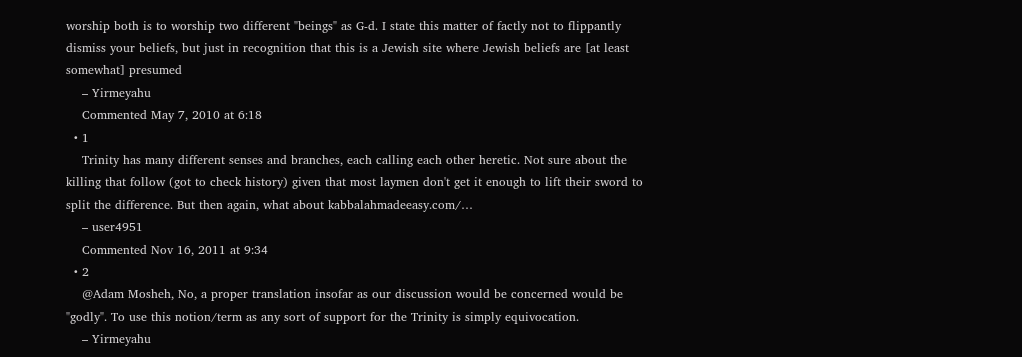worship both is to worship two different "beings" as G-d. I state this matter of factly not to flippantly dismiss your beliefs, but just in recognition that this is a Jewish site where Jewish beliefs are [at least somewhat] presumed
    – Yirmeyahu
    Commented May 7, 2010 at 6:18
  • 1
    Trinity has many different senses and branches, each calling each other heretic. Not sure about the killing that follow (got to check history) given that most laymen don't get it enough to lift their sword to split the difference. But then again, what about kabbalahmadeeasy.com/…
    – user4951
    Commented Nov 16, 2011 at 9:34
  • 2
    @Adam Mosheh, No, a proper translation insofar as our discussion would be concerned would be "godly". To use this notion/term as any sort of support for the Trinity is simply equivocation.
    – Yirmeyahu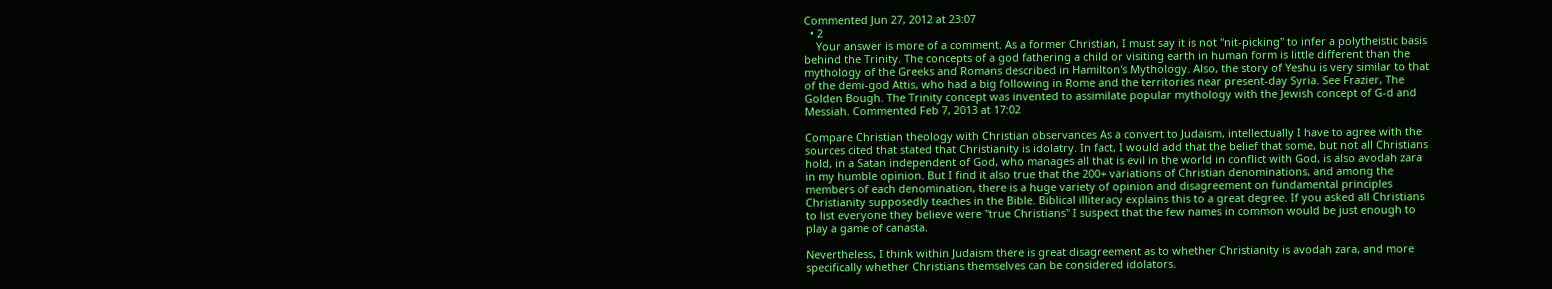Commented Jun 27, 2012 at 23:07
  • 2
    Your answer is more of a comment. As a former Christian, I must say it is not "nit-picking" to infer a polytheistic basis behind the Trinity. The concepts of a god fathering a child or visiting earth in human form is little different than the mythology of the Greeks and Romans described in Hamilton's Mythology. Also, the story of Yeshu is very similar to that of the demi-god Attis, who had a big following in Rome and the territories near present-day Syria. See Frazier, The Golden Bough. The Trinity concept was invented to assimilate popular mythology with the Jewish concept of G-d and Messiah. Commented Feb 7, 2013 at 17:02

Compare Christian theology with Christian observances As a convert to Judaism, intellectually I have to agree with the sources cited that stated that Christianity is idolatry. In fact, I would add that the belief that some, but not all Christians hold, in a Satan independent of God, who manages all that is evil in the world in conflict with God, is also avodah zara in my humble opinion. But I find it also true that the 200+ variations of Christian denominations, and among the members of each denomination, there is a huge variety of opinion and disagreement on fundamental principles Christianity supposedly teaches in the Bible. Biblical illiteracy explains this to a great degree. If you asked all Christians to list everyone they believe were "true Christians" I suspect that the few names in common would be just enough to play a game of canasta.

Nevertheless, I think within Judaism there is great disagreement as to whether Christianity is avodah zara, and more specifically whether Christians themselves can be considered idolators.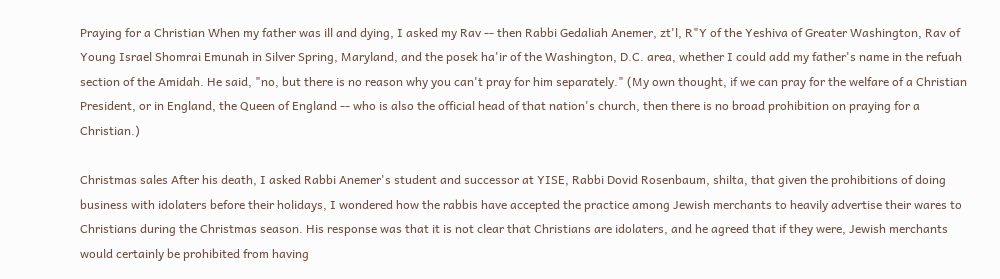Praying for a Christian When my father was ill and dying, I asked my Rav -- then Rabbi Gedaliah Anemer, zt'l, R"Y of the Yeshiva of Greater Washington, Rav of Young Israel Shomrai Emunah in Silver Spring, Maryland, and the posek ha'ir of the Washington, D.C. area, whether I could add my father's name in the refuah section of the Amidah. He said, "no, but there is no reason why you can't pray for him separately." (My own thought, if we can pray for the welfare of a Christian President, or in England, the Queen of England -- who is also the official head of that nation's church, then there is no broad prohibition on praying for a Christian.)

Christmas sales After his death, I asked Rabbi Anemer's student and successor at YISE, Rabbi Dovid Rosenbaum, shilta, that given the prohibitions of doing business with idolaters before their holidays, I wondered how the rabbis have accepted the practice among Jewish merchants to heavily advertise their wares to Christians during the Christmas season. His response was that it is not clear that Christians are idolaters, and he agreed that if they were, Jewish merchants would certainly be prohibited from having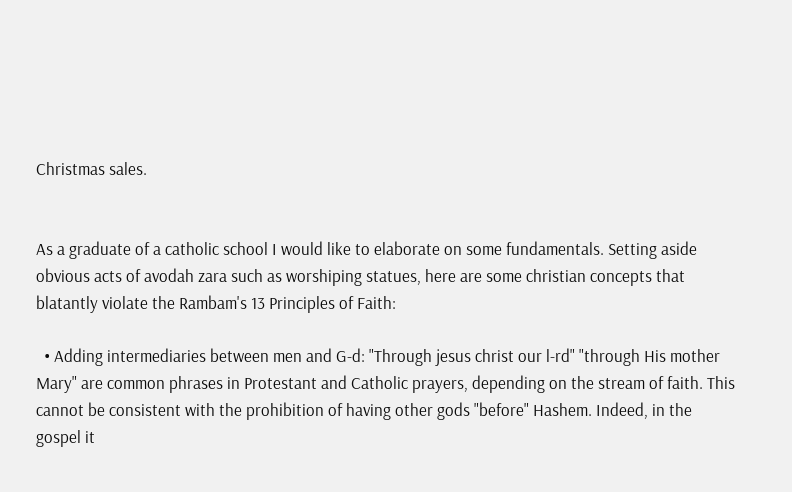Christmas sales.


As a graduate of a catholic school I would like to elaborate on some fundamentals. Setting aside obvious acts of avodah zara such as worshiping statues, here are some christian concepts that blatantly violate the Rambam's 13 Principles of Faith:

  • Adding intermediaries between men and G-d: "Through jesus christ our l-rd" "through His mother Mary" are common phrases in Protestant and Catholic prayers, depending on the stream of faith. This cannot be consistent with the prohibition of having other gods "before" Hashem. Indeed, in the gospel it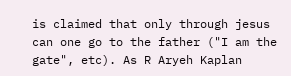is claimed that only through jesus can one go to the father ("I am the gate", etc). As R Aryeh Kaplan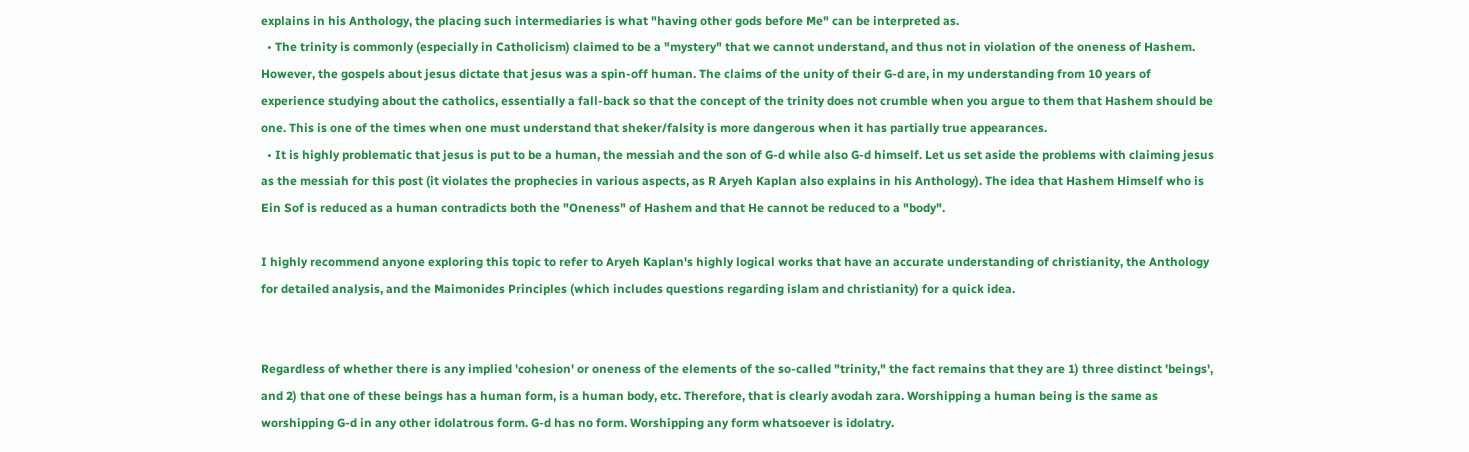explains in his Anthology, the placing such intermediaries is what "having other gods before Me" can be interpreted as.
  • The trinity is commonly (especially in Catholicism) claimed to be a "mystery" that we cannot understand, and thus not in violation of the oneness of Hashem. However, the gospels about jesus dictate that jesus was a spin-off human. The claims of the unity of their G-d are, in my understanding from 10 years of experience studying about the catholics, essentially a fall-back so that the concept of the trinity does not crumble when you argue to them that Hashem should be one. This is one of the times when one must understand that sheker/falsity is more dangerous when it has partially true appearances.
  • It is highly problematic that jesus is put to be a human, the messiah and the son of G-d while also G-d himself. Let us set aside the problems with claiming jesus as the messiah for this post (it violates the prophecies in various aspects, as R Aryeh Kaplan also explains in his Anthology). The idea that Hashem Himself who is Ein Sof is reduced as a human contradicts both the "Oneness" of Hashem and that He cannot be reduced to a "body".

I highly recommend anyone exploring this topic to refer to Aryeh Kaplan's highly logical works that have an accurate understanding of christianity, the Anthology for detailed analysis, and the Maimonides Principles (which includes questions regarding islam and christianity) for a quick idea.


Regardless of whether there is any implied 'cohesion' or oneness of the elements of the so-called "trinity," the fact remains that they are 1) three distinct 'beings', and 2) that one of these beings has a human form, is a human body, etc. Therefore, that is clearly avodah zara. Worshipping a human being is the same as worshipping G-d in any other idolatrous form. G-d has no form. Worshipping any form whatsoever is idolatry.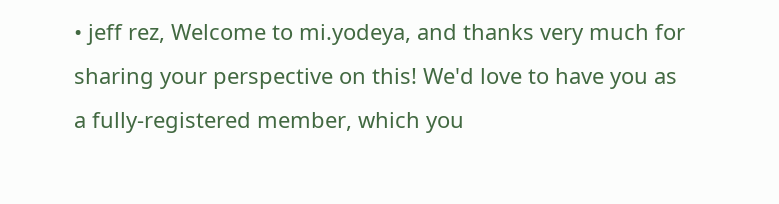• jeff rez, Welcome to mi.yodeya, and thanks very much for sharing your perspective on this! We'd love to have you as a fully-registered member, which you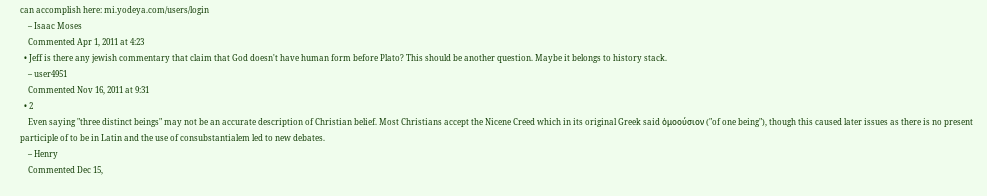can accomplish here: mi.yodeya.com/users/login
    – Isaac Moses
    Commented Apr 1, 2011 at 4:23
  • Jeff is there any jewish commentary that claim that God doesn't have human form before Plato? This should be another question. Maybe it belongs to history stack.
    – user4951
    Commented Nov 16, 2011 at 9:31
  • 2
    Even saying "three distinct beings" may not be an accurate description of Christian belief. Most Christians accept the Nicene Creed which in its original Greek said ὁμοούσιον ("of one being"), though this caused later issues as there is no present participle of to be in Latin and the use of consubstantialem led to new debates.
    – Henry
    Commented Dec 15,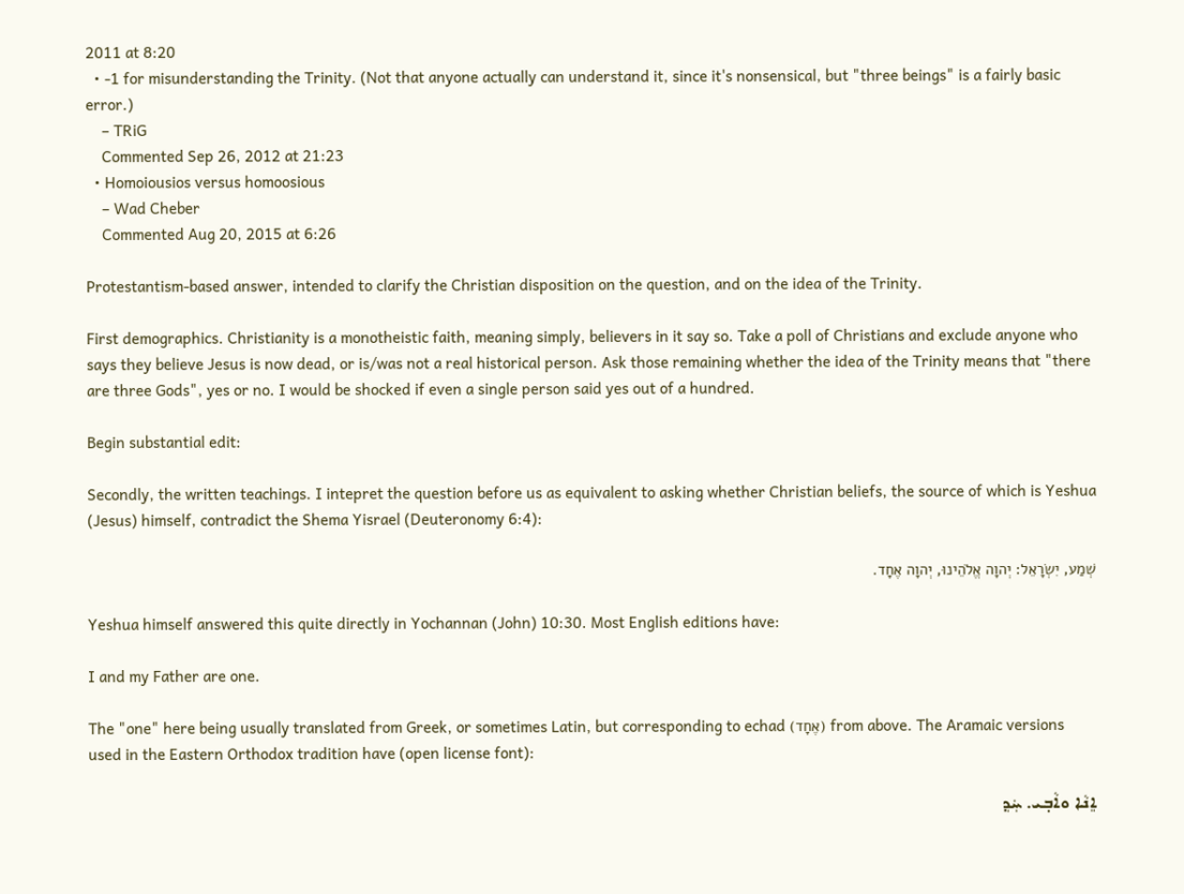2011 at 8:20
  • -1 for misunderstanding the Trinity. (Not that anyone actually can understand it, since it's nonsensical, but "three beings" is a fairly basic error.)
    – TRiG
    Commented Sep 26, 2012 at 21:23
  • Homoiousios versus homoosious
    – Wad Cheber
    Commented Aug 20, 2015 at 6:26

Protestantism-based answer, intended to clarify the Christian disposition on the question, and on the idea of the Trinity.

First demographics. Christianity is a monotheistic faith, meaning simply, believers in it say so. Take a poll of Christians and exclude anyone who says they believe Jesus is now dead, or is/was not a real historical person. Ask those remaining whether the idea of the Trinity means that "there are three Gods", yes or no. I would be shocked if even a single person said yes out of a hundred.

Begin substantial edit:

Secondly, the written teachings. I intepret the question before us as equivalent to asking whether Christian beliefs, the source of which is Yeshua (Jesus) himself, contradict the Shema Yisrael (Deuteronomy 6:4):

שְׁמַע, יִשְׂרָאֵל: יְהוָה אֱלֹהֵינוּ, יְהוָה אֶחָד.

Yeshua himself answered this quite directly in Yochannan (John) 10:30. Most English editions have:

I and my Father are one.

The "one" here being usually translated from Greek, or sometimes Latin, but corresponding to echad (אֶחָד) from above. The Aramaic versions used in the Eastern Orthodox tradition have (open license font):

ܐܸܢܵܐ ܘܐܵܒ݂ܝ. ܚܲܕ݂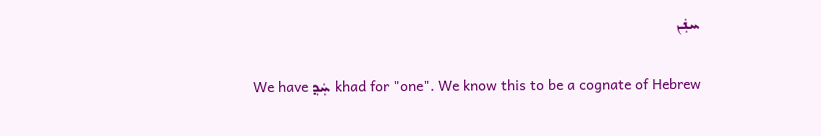ܚܢܲܢ

We have ܚܲܕ݂ khad for "one". We know this to be a cognate of Hebrew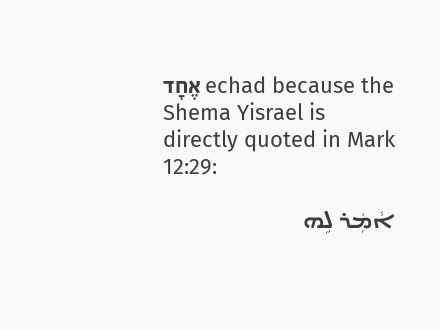אֶחָד echad because the Shema Yisrael is directly quoted in Mark 12:29:

ܐܵܡܲܪ ܠܹܗ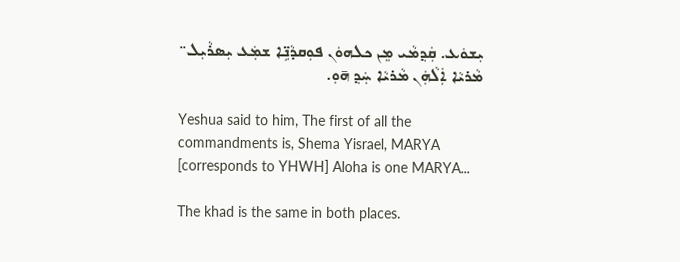ܝܼܫܘܿܥ. ܩܲܕ݂ܡܵܝ ܡܸܢ ܟܠܗܘܿܢ ܦܘܼܩܕܵܢܹ̈ܐ ܫܡܲܥ ܝܼܣܪܵܝܼܠ܅ ܡܵܪܝܵܐ ܐܲܠܵܗܲܢ ܡܵܪܝܵܐ ܚܲܕ݂ ܗ̄ܘܼ.

Yeshua said to him, The first of all the commandments is, Shema Yisrael, MARYA [corresponds to YHWH] Aloha is one MARYA...

The khad is the same in both places.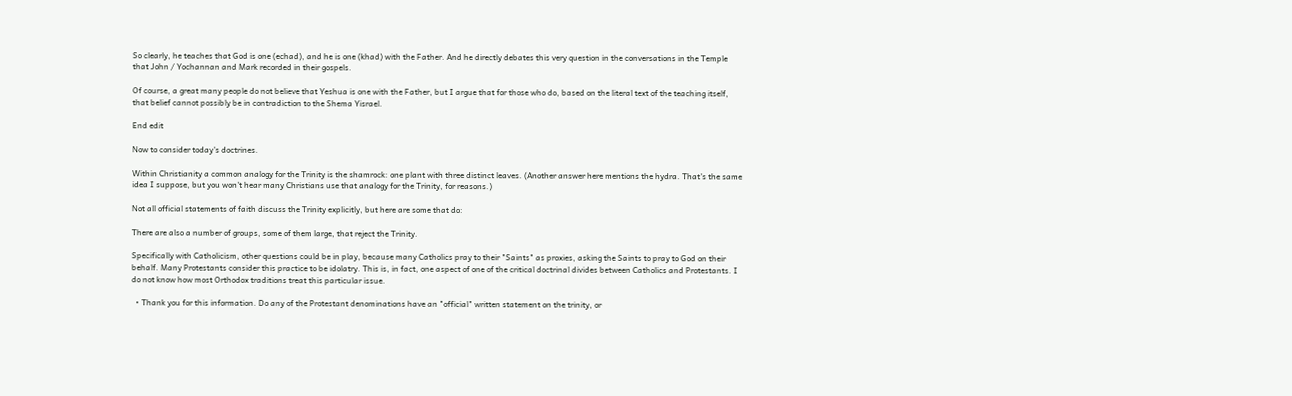So clearly, he teaches that God is one (echad), and he is one (khad) with the Father. And he directly debates this very question in the conversations in the Temple that John / Yochannan and Mark recorded in their gospels.

Of course, a great many people do not believe that Yeshua is one with the Father, but I argue that for those who do, based on the literal text of the teaching itself, that belief cannot possibly be in contradiction to the Shema Yisrael.

End edit

Now to consider today's doctrines.

Within Christianity a common analogy for the Trinity is the shamrock: one plant with three distinct leaves. (Another answer here mentions the hydra. That's the same idea I suppose, but you won't hear many Christians use that analogy for the Trinity, for reasons.)

Not all official statements of faith discuss the Trinity explicitly, but here are some that do:

There are also a number of groups, some of them large, that reject the Trinity.

Specifically with Catholicism, other questions could be in play, because many Catholics pray to their "Saints" as proxies, asking the Saints to pray to God on their behalf. Many Protestants consider this practice to be idolatry. This is, in fact, one aspect of one of the critical doctrinal divides between Catholics and Protestants. I do not know how most Orthodox traditions treat this particular issue.

  • Thank you for this information. Do any of the Protestant denominations have an "official" written statement on the trinity, or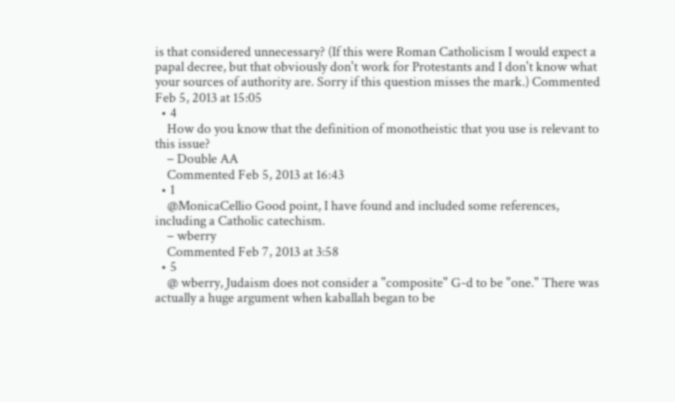is that considered unnecessary? (If this were Roman Catholicism I would expect a papal decree, but that obviously don't work for Protestants and I don't know what your sources of authority are. Sorry if this question misses the mark.) Commented Feb 5, 2013 at 15:05
  • 4
    How do you know that the definition of monotheistic that you use is relevant to this issue?
    – Double AA
    Commented Feb 5, 2013 at 16:43
  • 1
    @MonicaCellio Good point, I have found and included some references, including a Catholic catechism.
    – wberry
    Commented Feb 7, 2013 at 3:58
  • 5
    @ wberry, Judaism does not consider a "composite" G-d to be "one." There was actually a huge argument when kaballah began to be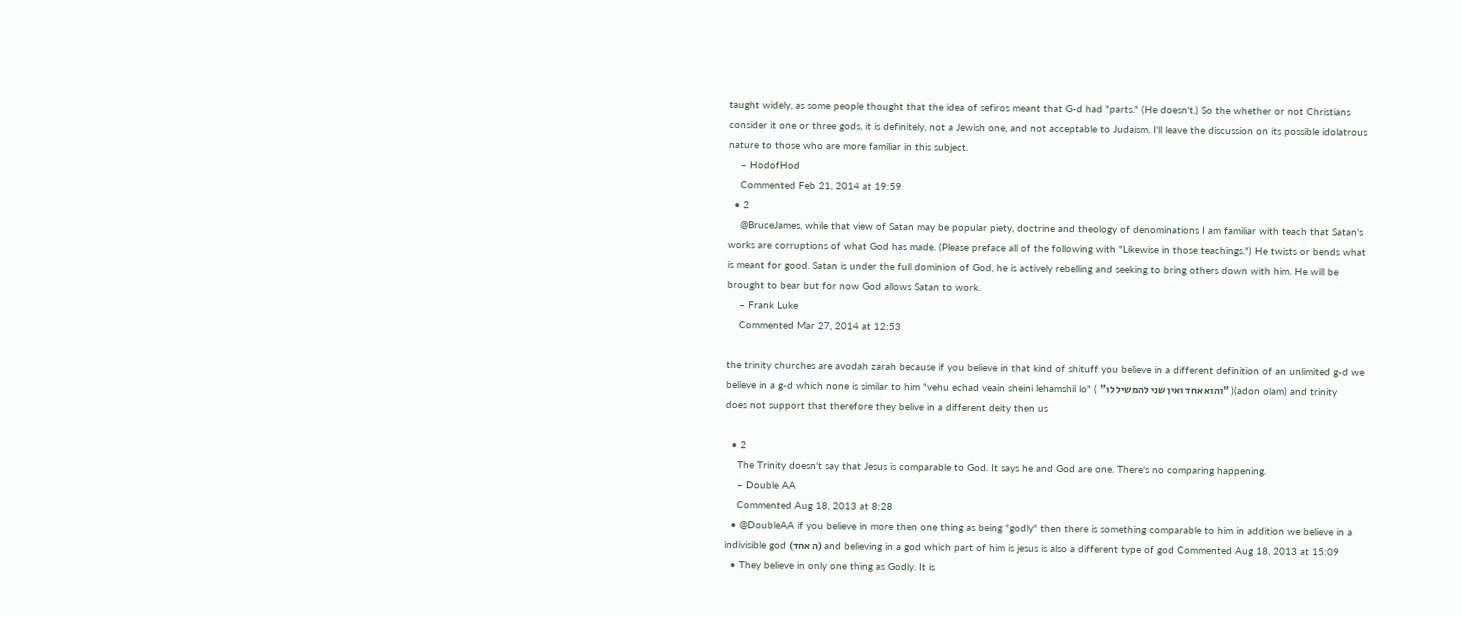taught widely, as some people thought that the idea of sefiros meant that G-d had "parts." (He doesn't.) So the whether or not Christians consider it one or three gods, it is definitely, not a Jewish one, and not acceptable to Judaism. I'll leave the discussion on its possible idolatrous nature to those who are more familiar in this subject.
    – HodofHod
    Commented Feb 21, 2014 at 19:59
  • 2
    @BruceJames, while that view of Satan may be popular piety, doctrine and theology of denominations I am familiar with teach that Satan's works are corruptions of what God has made. (Please preface all of the following with "Likewise in those teachings.") He twists or bends what is meant for good. Satan is under the full dominion of God, he is actively rebelling and seeking to bring others down with him. He will be brought to bear but for now God allows Satan to work.
    – Frank Luke
    Commented Mar 27, 2014 at 12:53

the trinity churches are avodah zarah because if you believe in that kind of shituff you believe in a different definition of an unlimited g-d we believe in a g-d which none is similar to him "vehu echad veain sheini lehamshil lo" ( "והוא אחד ואין שני להמשיל לו" )(adon olam) and trinity does not support that therefore they belive in a different deity then us

  • 2
    The Trinity doesn't say that Jesus is comparable to God. It says he and God are one. There's no comparing happening.
    – Double AA
    Commented Aug 18, 2013 at 8:28
  • @DoubleAA if you believe in more then one thing as being "godly" then there is something comparable to him in addition we believe in a indivisible god (ה אחד) and believing in a god which part of him is jesus is also a different type of god Commented Aug 18, 2013 at 15:09
  • They believe in only one thing as Godly. It is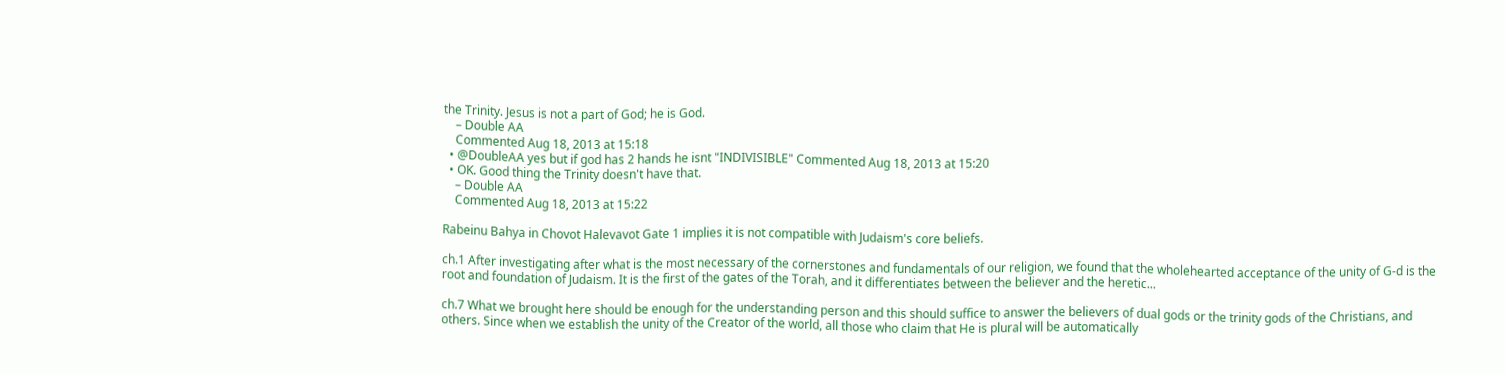the Trinity. Jesus is not a part of God; he is God.
    – Double AA
    Commented Aug 18, 2013 at 15:18
  • @DoubleAA yes but if god has 2 hands he isnt "INDIVISIBLE" Commented Aug 18, 2013 at 15:20
  • OK. Good thing the Trinity doesn't have that.
    – Double AA
    Commented Aug 18, 2013 at 15:22

Rabeinu Bahya in Chovot Halevavot Gate 1 implies it is not compatible with Judaism's core beliefs.

ch.1 After investigating after what is the most necessary of the cornerstones and fundamentals of our religion, we found that the wholehearted acceptance of the unity of G-d is the root and foundation of Judaism. It is the first of the gates of the Torah, and it differentiates between the believer and the heretic...

ch.7 What we brought here should be enough for the understanding person and this should suffice to answer the believers of dual gods or the trinity gods of the Christians, and others. Since when we establish the unity of the Creator of the world, all those who claim that He is plural will be automatically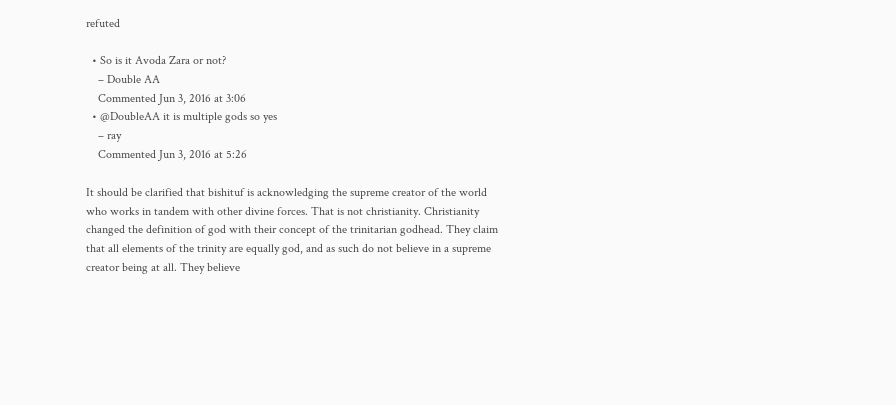refuted

  • So is it Avoda Zara or not?
    – Double AA
    Commented Jun 3, 2016 at 3:06
  • @DoubleAA it is multiple gods so yes
    – ray
    Commented Jun 3, 2016 at 5:26

It should be clarified that bishituf is acknowledging the supreme creator of the world who works in tandem with other divine forces. That is not christianity. Christianity changed the definition of god with their concept of the trinitarian godhead. They claim that all elements of the trinity are equally god, and as such do not believe in a supreme creator being at all. They believe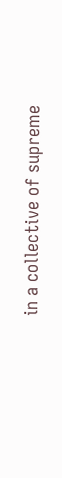in a collective of supreme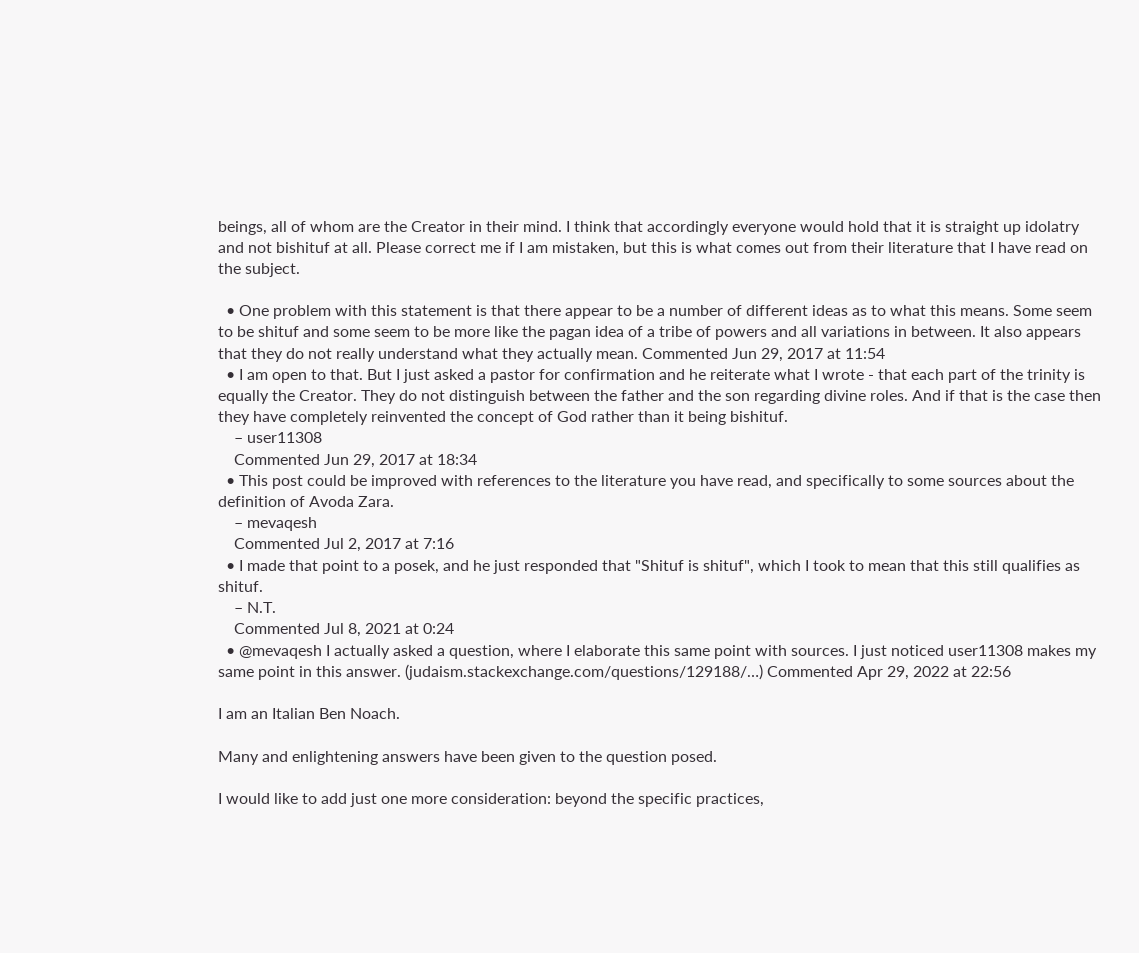beings, all of whom are the Creator in their mind. I think that accordingly everyone would hold that it is straight up idolatry and not bishituf at all. Please correct me if I am mistaken, but this is what comes out from their literature that I have read on the subject.

  • One problem with this statement is that there appear to be a number of different ideas as to what this means. Some seem to be shituf and some seem to be more like the pagan idea of a tribe of powers and all variations in between. It also appears that they do not really understand what they actually mean. Commented Jun 29, 2017 at 11:54
  • I am open to that. But I just asked a pastor for confirmation and he reiterate what I wrote - that each part of the trinity is equally the Creator. They do not distinguish between the father and the son regarding divine roles. And if that is the case then they have completely reinvented the concept of God rather than it being bishituf.
    – user11308
    Commented Jun 29, 2017 at 18:34
  • This post could be improved with references to the literature you have read, and specifically to some sources about the definition of Avoda Zara.
    – mevaqesh
    Commented Jul 2, 2017 at 7:16
  • I made that point to a posek, and he just responded that "Shituf is shituf", which I took to mean that this still qualifies as shituf.
    – N.T.
    Commented Jul 8, 2021 at 0:24
  • @mevaqesh I actually asked a question, where I elaborate this same point with sources. I just noticed user11308 makes my same point in this answer. (judaism.stackexchange.com/questions/129188/…) Commented Apr 29, 2022 at 22:56

I am an Italian Ben Noach.

Many and enlightening answers have been given to the question posed.

I would like to add just one more consideration: beyond the specific practices,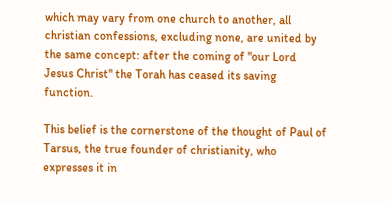which may vary from one church to another, all christian confessions, excluding none, are united by the same concept: after the coming of "our Lord Jesus Christ" the Torah has ceased its saving function.

This belief is the cornerstone of the thought of Paul of Tarsus, the true founder of christianity, who expresses it in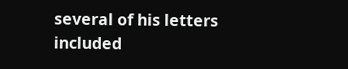several of his letters included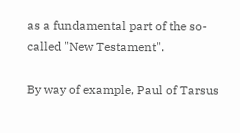as a fundamental part of the so-called "New Testament".

By way of example, Paul of Tarsus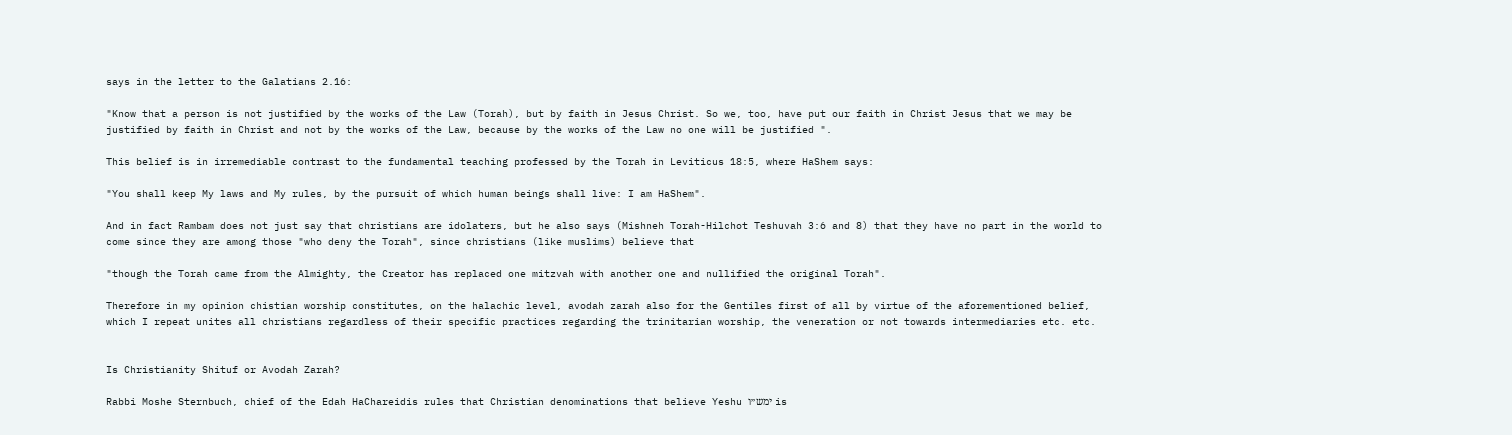says in the letter to the Galatians 2.16:

"Know that a person is not justified by the works of the Law (Torah), but by faith in Jesus Christ. So we, too, have put our faith in Christ Jesus that we may be justified by faith in Christ and not by the works of the Law, because by the works of the Law no one will be justified ".

This belief is in irremediable contrast to the fundamental teaching professed by the Torah in Leviticus 18:5, where HaShem says:

"You shall keep My laws and My rules, by the pursuit of which human beings shall live: I am HaShem".

And in fact Rambam does not just say that christians are idolaters, but he also says (Mishneh Torah-Hilchot Teshuvah 3:6 and 8) that they have no part in the world to come since they are among those "who deny the Torah", since christians (like muslims) believe that

"though the Torah came from the Almighty, the Creator has replaced one mitzvah with another one and nullified the original Torah".

Therefore in my opinion chistian worship constitutes, on the halachic level, avodah zarah also for the Gentiles first of all by virtue of the aforementioned belief, which I repeat unites all christians regardless of their specific practices regarding the trinitarian worship, the veneration or not towards intermediaries etc. etc.


Is Christianity Shituf or Avodah Zarah?

Rabbi Moshe Sternbuch, chief of the Edah HaChareidis rules that Christian denominations that believe Yeshu ימש״ו is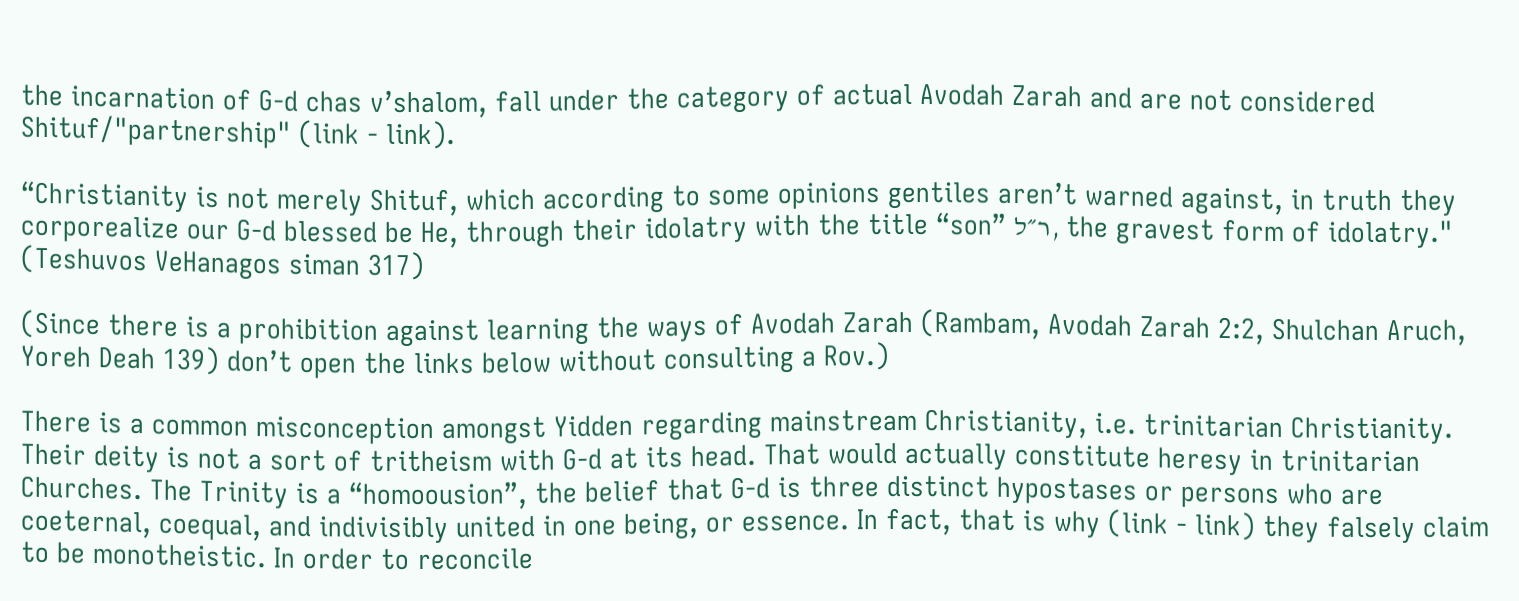the incarnation of G-d chas v’shalom, fall under the category of actual Avodah Zarah and are not considered Shituf/"partnership" (link - link).

“Christianity is not merely Shituf, which according to some opinions gentiles aren’t warned against, in truth they corporealize our G-d blessed be He, through their idolatry with the title “son” ר״ל, the gravest form of idolatry." (Teshuvos VeHanagos siman 317)

(Since there is a prohibition against learning the ways of Avodah Zarah (Rambam, Avodah Zarah 2:2, Shulchan Aruch, Yoreh Deah 139) don’t open the links below without consulting a Rov.)

There is a common misconception amongst Yidden regarding mainstream Christianity, i.e. trinitarian Christianity. Their deity is not a sort of tritheism with G-d at its head. That would actually constitute heresy in trinitarian Churches. The Trinity is a “homoousion”, the belief that G-d is three distinct hypostases or persons who are coeternal, coequal, and indivisibly united in one being, or essence. In fact, that is why (link - link) they falsely claim to be monotheistic. In order to reconcile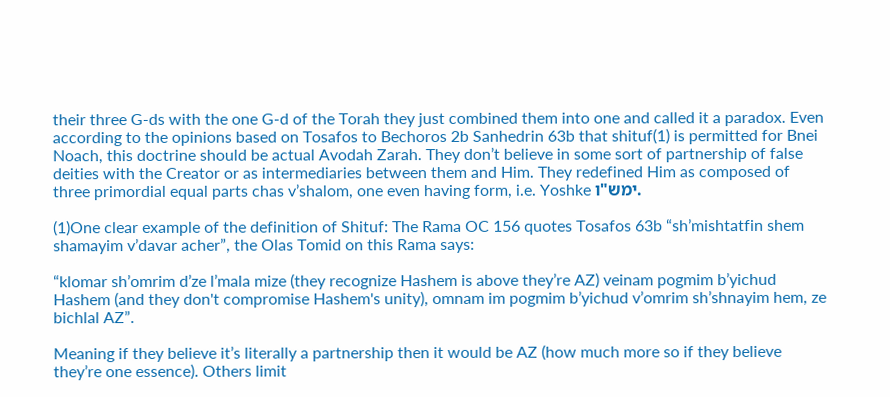their three G-ds with the one G-d of the Torah they just combined them into one and called it a paradox. Even according to the opinions based on Tosafos to Bechoros 2b Sanhedrin 63b that shituf(1) is permitted for Bnei Noach, this doctrine should be actual Avodah Zarah. They don’t believe in some sort of partnership of false deities with the Creator or as intermediaries between them and Him. They redefined Him as composed of three primordial equal parts chas v’shalom, one even having form, i.e. Yoshke ימש"ו.

(1)One clear example of the definition of Shituf: The Rama OC 156 quotes Tosafos 63b “sh’mishtatfin shem shamayim v’davar acher”, the Olas Tomid on this Rama says:

“klomar sh’omrim d’ze l’mala mize (they recognize Hashem is above they’re AZ) veinam pogmim b’yichud Hashem (and they don't compromise Hashem's unity), omnam im pogmim b’yichud v’omrim sh’shnayim hem, ze bichlal AZ”.

Meaning if they believe it’s literally a partnership then it would be AZ (how much more so if they believe they’re one essence). Others limit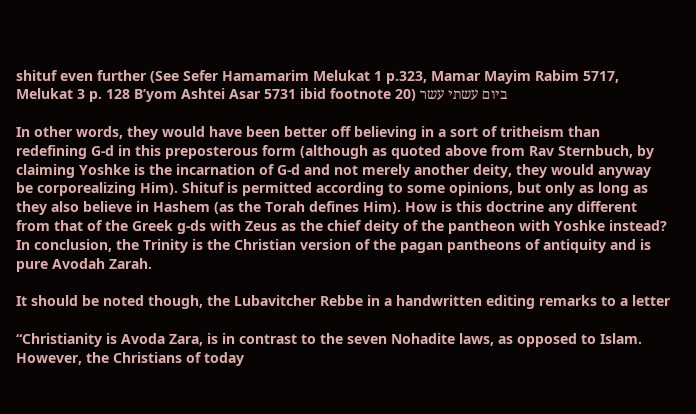shituf even further (See Sefer Hamamarim Melukat 1 p.323, Mamar Mayim Rabim 5717, Melukat 3 p. 128 B’yom Ashtei Asar 5731 ibid footnote 20) ביום עשתי עשר

In other words, they would have been better off believing in a sort of tritheism than redefining G-d in this preposterous form (although as quoted above from Rav Sternbuch, by claiming Yoshke is the incarnation of G-d and not merely another deity, they would anyway be corporealizing Him). Shituf is permitted according to some opinions, but only as long as they also believe in Hashem (as the Torah defines Him). How is this doctrine any different from that of the Greek g-ds with Zeus as the chief deity of the pantheon with Yoshke instead? In conclusion, the Trinity is the Christian version of the pagan pantheons of antiquity and is pure Avodah Zarah.

It should be noted though, the Lubavitcher Rebbe in a handwritten editing remarks to a letter

“Christianity is Avoda Zara, is in contrast to the seven Nohadite laws, as opposed to Islam. However, the Christians of today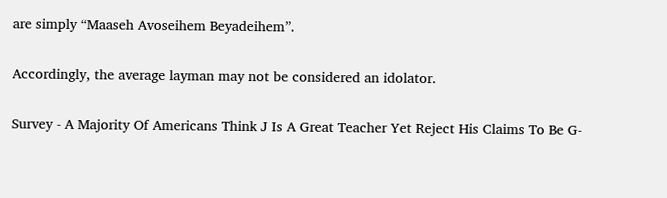are simply “Maaseh Avoseihem Beyadeihem”.

Accordingly, the average layman may not be considered an idolator.

Survey - A Majority Of Americans Think J Is A Great Teacher Yet Reject His Claims To Be G-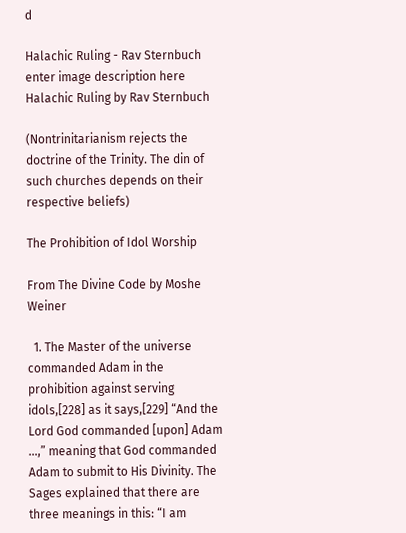d

Halachic Ruling - Rav Sternbuch enter image description here Halachic Ruling by Rav Sternbuch

(Nontrinitarianism rejects the doctrine of the Trinity. The din of such churches depends on their respective beliefs)

The Prohibition of Idol Worship

From The Divine Code by Moshe Weiner

  1. The Master of the universe commanded Adam in the prohibition against serving idols,[228] as it says,[229] “And the Lord God commanded [upon] Adam …,” meaning that God commanded Adam to submit to His Divinity. The Sages explained that there are three meanings in this: “I am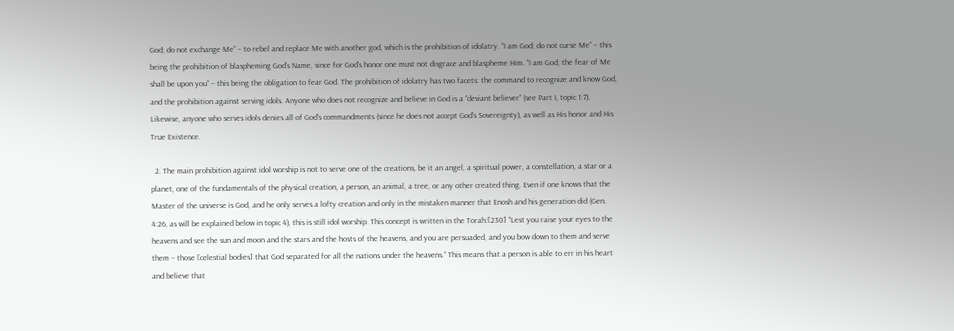God; do not exchange Me” – to rebel and replace Me with another god, which is the prohibition of idolatry. “I am God; do not curse Me” – this being the prohibition of blaspheming God’s Name, since for God’s honor one must not disgrace and blaspheme Him. “I am God; the fear of Me shall be upon you” – this being the obligation to fear God. The prohibition of idolatry has two facets: the command to recognize and know God, and the prohibition against serving idols. Anyone who does not recognize and believe in God is a “deviant believer” (see Part I, topic 1:7). Likewise, anyone who serves idols denies all of God’s commandments (since he does not accept God’s Sovereignty), as well as His honor and His True Existence.

  2. The main prohibition against idol worship is not to serve one of the creations, be it an angel, a spiritual power, a constellation, a star or a planet, one of the fundamentals of the physical creation, a person, an animal, a tree, or any other created thing. Even if one knows that the Master of the universe is God, and he only serves a lofty creation and only in the mistaken manner that Enosh and his generation did (Gen. 4:26, as will be explained below in topic 4), this is still idol worship. This concept is written in the Torah:[230] “Lest you raise your eyes to the heavens and see the sun and moon and the stars and the hosts of the heavens, and you are persuaded, and you bow down to them and serve them – those [celestial bodies] that God separated for all the nations under the heavens.” This means that a person is able to err in his heart and believe that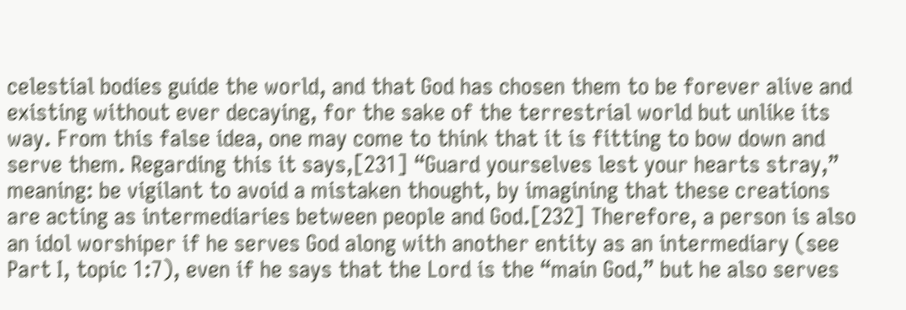celestial bodies guide the world, and that God has chosen them to be forever alive and existing without ever decaying, for the sake of the terrestrial world but unlike its way. From this false idea, one may come to think that it is fitting to bow down and serve them. Regarding this it says,[231] “Guard yourselves lest your hearts stray,” meaning: be vigilant to avoid a mistaken thought, by imagining that these creations are acting as intermediaries between people and God.[232] Therefore, a person is also an idol worshiper if he serves God along with another entity as an intermediary (see Part I, topic 1:7), even if he says that the Lord is the “main God,” but he also serves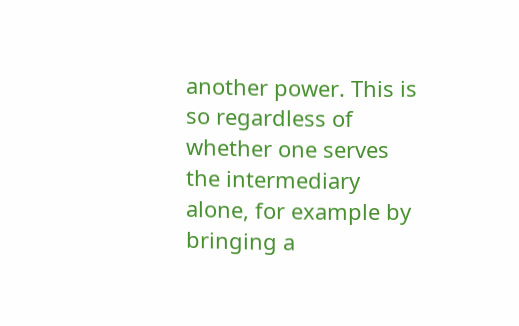another power. This is so regardless of whether one serves the intermediary alone, for example by bringing a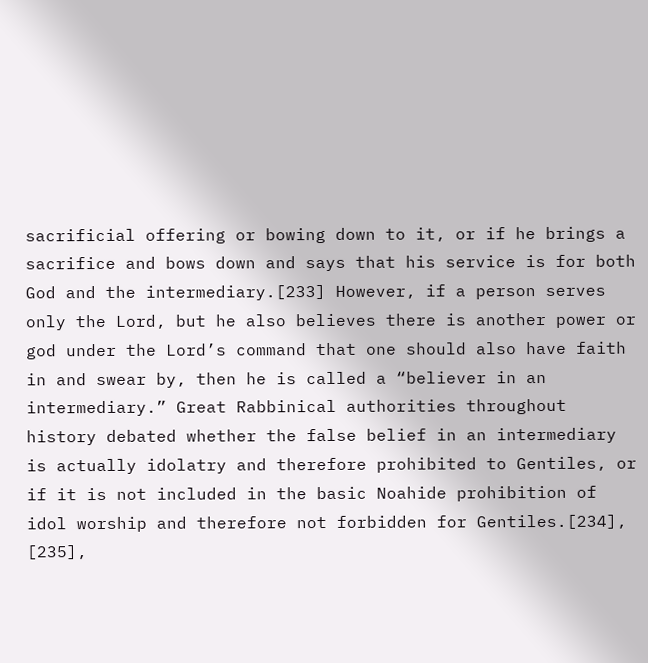sacrificial offering or bowing down to it, or if he brings a sacrifice and bows down and says that his service is for both God and the intermediary.[233] However, if a person serves only the Lord, but he also believes there is another power or god under the Lord’s command that one should also have faith in and swear by, then he is called a “believer in an intermediary.” Great Rabbinical authorities throughout history debated whether the false belief in an intermediary is actually idolatry and therefore prohibited to Gentiles, or if it is not included in the basic Noahide prohibition of idol worship and therefore not forbidden for Gentiles.[234], [235],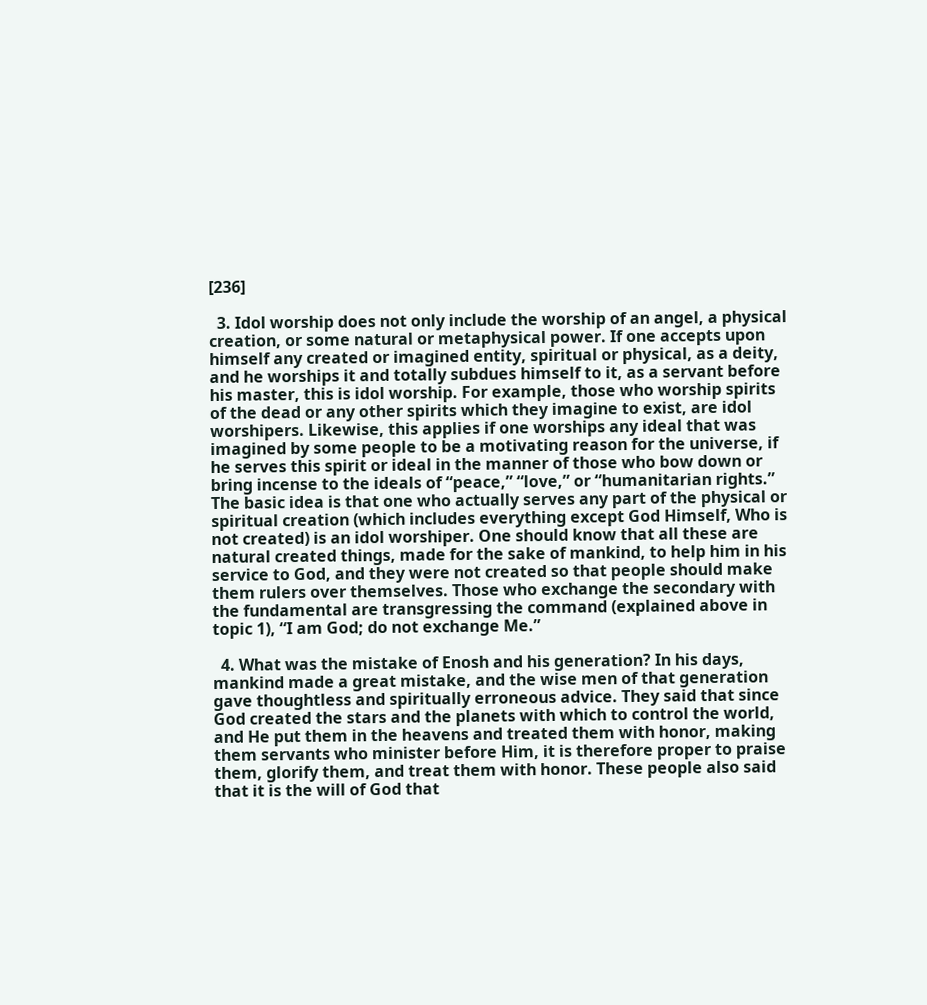[236]

  3. Idol worship does not only include the worship of an angel, a physical creation, or some natural or metaphysical power. If one accepts upon himself any created or imagined entity, spiritual or physical, as a deity, and he worships it and totally subdues himself to it, as a servant before his master, this is idol worship. For example, those who worship spirits of the dead or any other spirits which they imagine to exist, are idol worshipers. Likewise, this applies if one worships any ideal that was imagined by some people to be a motivating reason for the universe, if he serves this spirit or ideal in the manner of those who bow down or bring incense to the ideals of “peace,” “love,” or “humanitarian rights.” The basic idea is that one who actually serves any part of the physical or spiritual creation (which includes everything except God Himself, Who is not created) is an idol worshiper. One should know that all these are natural created things, made for the sake of mankind, to help him in his service to God, and they were not created so that people should make them rulers over themselves. Those who exchange the secondary with the fundamental are transgressing the command (explained above in topic 1), “I am God; do not exchange Me.”

  4. What was the mistake of Enosh and his generation? In his days, mankind made a great mistake, and the wise men of that generation gave thoughtless and spiritually erroneous advice. They said that since God created the stars and the planets with which to control the world, and He put them in the heavens and treated them with honor, making them servants who minister before Him, it is therefore proper to praise them, glorify them, and treat them with honor. These people also said that it is the will of God that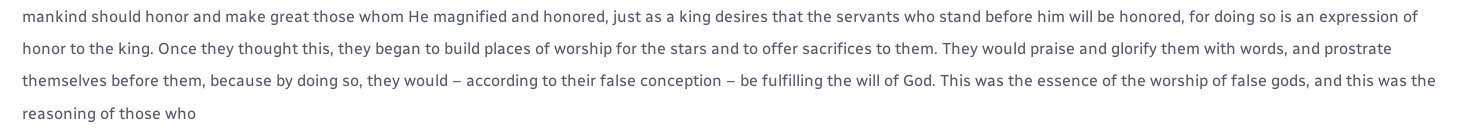mankind should honor and make great those whom He magnified and honored, just as a king desires that the servants who stand before him will be honored, for doing so is an expression of honor to the king. Once they thought this, they began to build places of worship for the stars and to offer sacrifices to them. They would praise and glorify them with words, and prostrate themselves before them, because by doing so, they would – according to their false conception – be fulfilling the will of God. This was the essence of the worship of false gods, and this was the reasoning of those who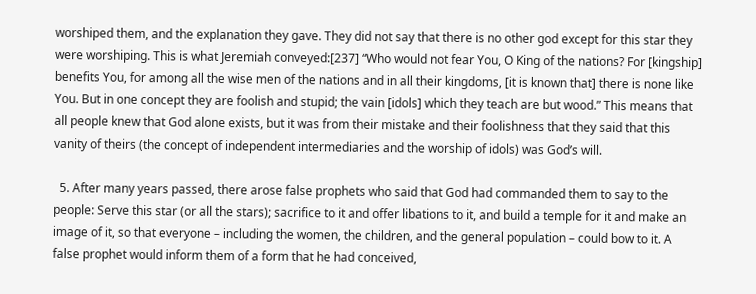worshiped them, and the explanation they gave. They did not say that there is no other god except for this star they were worshiping. This is what Jeremiah conveyed:[237] “Who would not fear You, O King of the nations? For [kingship] benefits You, for among all the wise men of the nations and in all their kingdoms, [it is known that] there is none like You. But in one concept they are foolish and stupid; the vain [idols] which they teach are but wood.” This means that all people knew that God alone exists, but it was from their mistake and their foolishness that they said that this vanity of theirs (the concept of independent intermediaries and the worship of idols) was God’s will.

  5. After many years passed, there arose false prophets who said that God had commanded them to say to the people: Serve this star (or all the stars); sacrifice to it and offer libations to it, and build a temple for it and make an image of it, so that everyone – including the women, the children, and the general population – could bow to it. A false prophet would inform them of a form that he had conceived,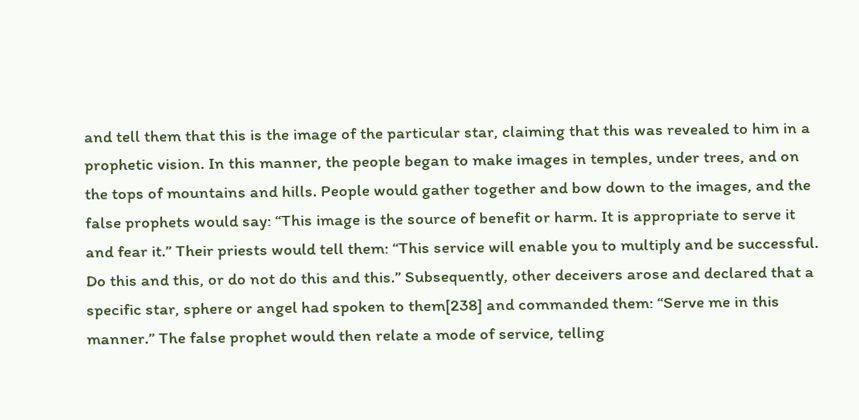and tell them that this is the image of the particular star, claiming that this was revealed to him in a prophetic vision. In this manner, the people began to make images in temples, under trees, and on the tops of mountains and hills. People would gather together and bow down to the images, and the false prophets would say: “This image is the source of benefit or harm. It is appropriate to serve it and fear it.” Their priests would tell them: “This service will enable you to multiply and be successful. Do this and this, or do not do this and this.” Subsequently, other deceivers arose and declared that a specific star, sphere or angel had spoken to them[238] and commanded them: “Serve me in this manner.” The false prophet would then relate a mode of service, telling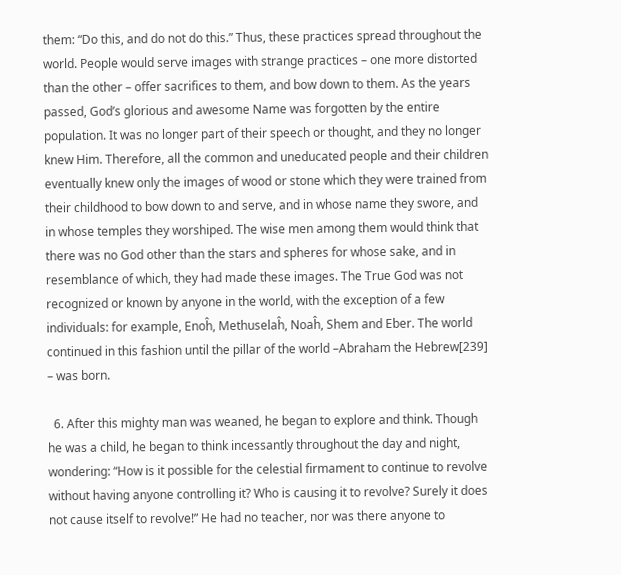them: “Do this, and do not do this.” Thus, these practices spread throughout the world. People would serve images with strange practices – one more distorted than the other – offer sacrifices to them, and bow down to them. As the years passed, God’s glorious and awesome Name was forgotten by the entire population. It was no longer part of their speech or thought, and they no longer knew Him. Therefore, all the common and uneducated people and their children eventually knew only the images of wood or stone which they were trained from their childhood to bow down to and serve, and in whose name they swore, and in whose temples they worshiped. The wise men among them would think that there was no God other than the stars and spheres for whose sake, and in resemblance of which, they had made these images. The True God was not recognized or known by anyone in the world, with the exception of a few individuals: for example, Enoĥ, Methuselaĥ, Noaĥ, Shem and Eber. The world continued in this fashion until the pillar of the world –Abraham the Hebrew[239] – was born.

  6. After this mighty man was weaned, he began to explore and think. Though he was a child, he began to think incessantly throughout the day and night, wondering: “How is it possible for the celestial firmament to continue to revolve without having anyone controlling it? Who is causing it to revolve? Surely it does not cause itself to revolve!” He had no teacher, nor was there anyone to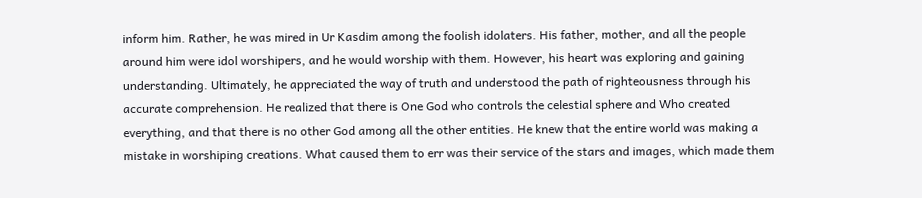inform him. Rather, he was mired in Ur Kasdim among the foolish idolaters. His father, mother, and all the people around him were idol worshipers, and he would worship with them. However, his heart was exploring and gaining understanding. Ultimately, he appreciated the way of truth and understood the path of righteousness through his accurate comprehension. He realized that there is One God who controls the celestial sphere and Who created everything, and that there is no other God among all the other entities. He knew that the entire world was making a mistake in worshiping creations. What caused them to err was their service of the stars and images, which made them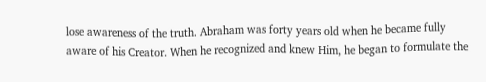lose awareness of the truth. Abraham was forty years old when he became fully aware of his Creator. When he recognized and knew Him, he began to formulate the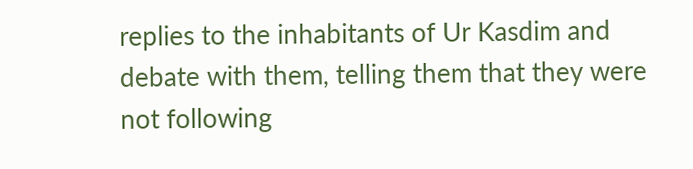replies to the inhabitants of Ur Kasdim and debate with them, telling them that they were not following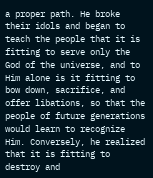a proper path. He broke their idols and began to teach the people that it is fitting to serve only the God of the universe, and to Him alone is it fitting to bow down, sacrifice, and offer libations, so that the people of future generations would learn to recognize Him. Conversely, he realized that it is fitting to destroy and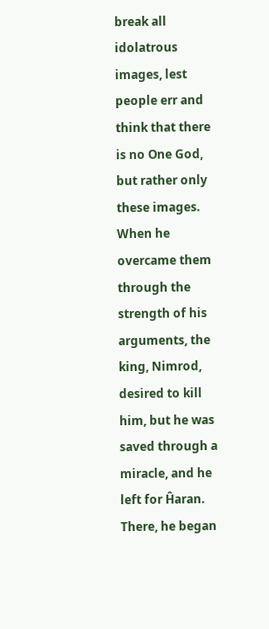break all idolatrous images, lest people err and think that there is no One God, but rather only these images. When he overcame them through the strength of his arguments, the king, Nimrod, desired to kill him, but he was saved through a miracle, and he left for Ĥaran. There, he began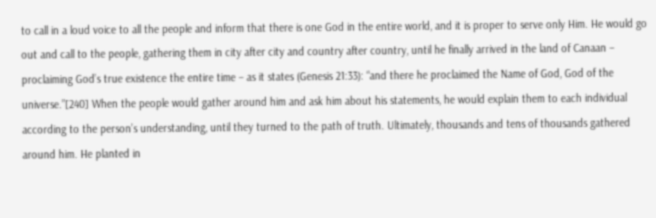to call in a loud voice to all the people and inform that there is one God in the entire world, and it is proper to serve only Him. He would go out and call to the people, gathering them in city after city and country after country, until he finally arrived in the land of Canaan – proclaiming God’s true existence the entire time – as it states (Genesis 21:33): “and there he proclaimed the Name of God, God of the universe.”[240] When the people would gather around him and ask him about his statements, he would explain them to each individual according to the person’s understanding, until they turned to the path of truth. Ultimately, thousands and tens of thousands gathered around him. He planted in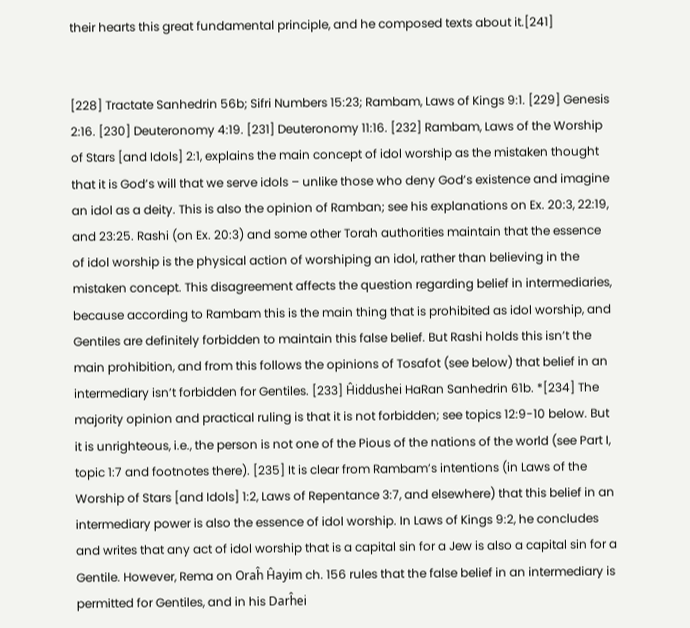their hearts this great fundamental principle, and he composed texts about it.[241]


[228] Tractate Sanhedrin 56b; Sifri Numbers 15:23; Rambam, Laws of Kings 9:1. [229] Genesis 2:16. [230] Deuteronomy 4:19. [231] Deuteronomy 11:16. [232] Rambam, Laws of the Worship of Stars [and Idols] 2:1, explains the main concept of idol worship as the mistaken thought that it is God’s will that we serve idols – unlike those who deny God’s existence and imagine an idol as a deity. This is also the opinion of Ramban; see his explanations on Ex. 20:3, 22:19, and 23:25. Rashi (on Ex. 20:3) and some other Torah authorities maintain that the essence of idol worship is the physical action of worshiping an idol, rather than believing in the mistaken concept. This disagreement affects the question regarding belief in intermediaries, because according to Rambam this is the main thing that is prohibited as idol worship, and Gentiles are definitely forbidden to maintain this false belief. But Rashi holds this isn’t the main prohibition, and from this follows the opinions of Tosafot (see below) that belief in an intermediary isn’t forbidden for Gentiles. [233] Ĥiddushei HaRan Sanhedrin 61b. *[234] The majority opinion and practical ruling is that it is not forbidden; see topics 12:9-10 below. But it is unrighteous, i.e., the person is not one of the Pious of the nations of the world (see Part I, topic 1:7 and footnotes there). [235] It is clear from Rambam’s intentions (in Laws of the Worship of Stars [and Idols] 1:2, Laws of Repentance 3:7, and elsewhere) that this belief in an intermediary power is also the essence of idol worship. In Laws of Kings 9:2, he concludes and writes that any act of idol worship that is a capital sin for a Jew is also a capital sin for a Gentile. However, Rema on Oraĥ Ĥayim ch. 156 rules that the false belief in an intermediary is permitted for Gentiles, and in his Darĥei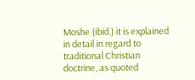Moshe (ibid.) it is explained in detail in regard to traditional Christian doctrine, as quoted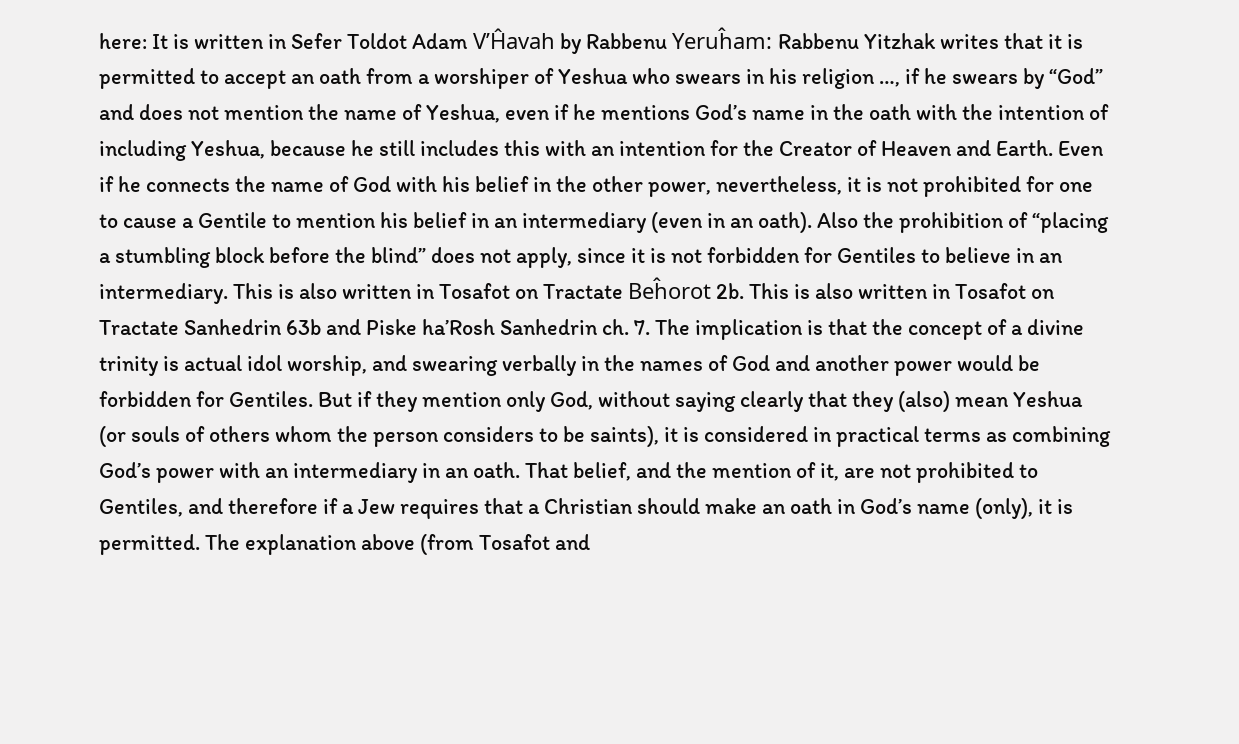here: It is written in Sefer Toldot Adam V’Ĥavah by Rabbenu Yeruĥam: Rabbenu Yitzhak writes that it is permitted to accept an oath from a worshiper of Yeshua who swears in his religion …, if he swears by “God” and does not mention the name of Yeshua, even if he mentions God’s name in the oath with the intention of including Yeshua, because he still includes this with an intention for the Creator of Heaven and Earth. Even if he connects the name of God with his belief in the other power, nevertheless, it is not prohibited for one to cause a Gentile to mention his belief in an intermediary (even in an oath). Also the prohibition of “placing a stumbling block before the blind” does not apply, since it is not forbidden for Gentiles to believe in an intermediary. This is also written in Tosafot on Tractate Beĥorot 2b. This is also written in Tosafot on Tractate Sanhedrin 63b and Piske ha’Rosh Sanhedrin ch. 7. The implication is that the concept of a divine trinity is actual idol worship, and swearing verbally in the names of God and another power would be forbidden for Gentiles. But if they mention only God, without saying clearly that they (also) mean Yeshua (or souls of others whom the person considers to be saints), it is considered in practical terms as combining God’s power with an intermediary in an oath. That belief, and the mention of it, are not prohibited to Gentiles, and therefore if a Jew requires that a Christian should make an oath in God’s name (only), it is permitted. The explanation above (from Tosafot and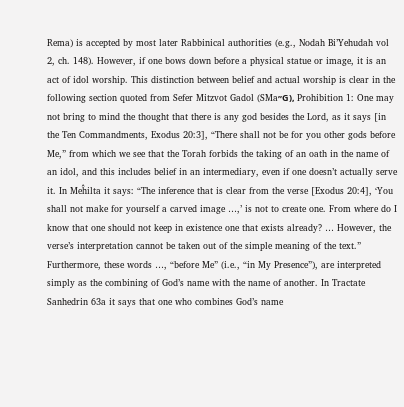Rema) is accepted by most later Rabbinical authorities (e.g., Nodah Bi’Yehudah vol 2, ch. 148). However, if one bows down before a physical statue or image, it is an act of idol worship. This distinction between belief and actual worship is clear in the following section quoted from Sefer Mitzvot Gadol (SMa״G), Prohibition 1: One may not bring to mind the thought that there is any god besides the Lord, as it says [in the Ten Commandments, Exodus 20:3], “There shall not be for you other gods before Me,” from which we see that the Torah forbids the taking of an oath in the name of an idol, and this includes belief in an intermediary, even if one doesn’t actually serve it. In Meĥilta it says: “The inference that is clear from the verse [Exodus 20:4], ‘You shall not make for yourself a carved image …,’ is not to create one. From where do I know that one should not keep in existence one that exists already? … However, the verse’s interpretation cannot be taken out of the simple meaning of the text.” Furthermore, these words …, “before Me” (i.e., “in My Presence”), are interpreted simply as the combining of God’s name with the name of another. In Tractate Sanhedrin 63a it says that one who combines God’s name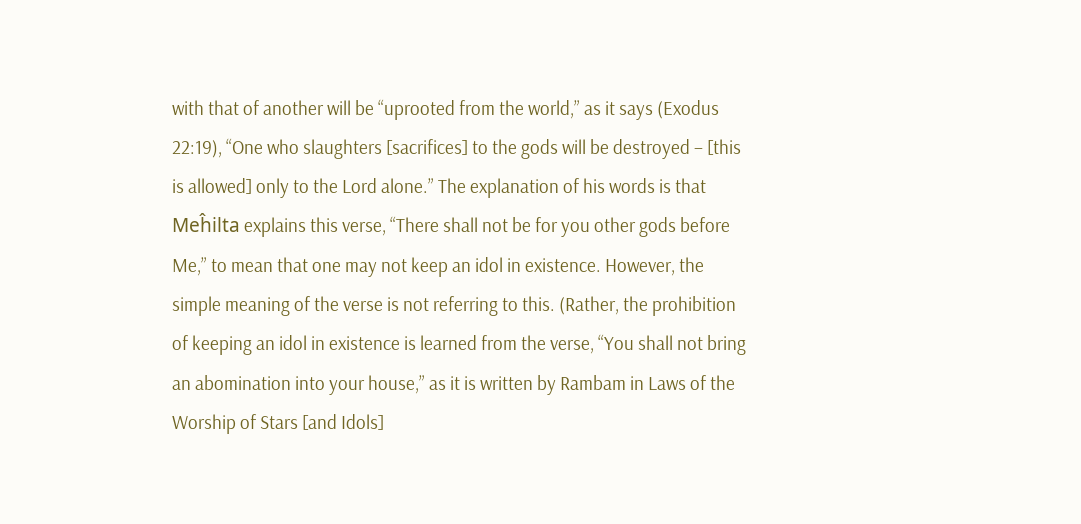with that of another will be “uprooted from the world,” as it says (Exodus 22:19), “One who slaughters [sacrifices] to the gods will be destroyed – [this is allowed] only to the Lord alone.” The explanation of his words is that Meĥilta explains this verse, “There shall not be for you other gods before Me,” to mean that one may not keep an idol in existence. However, the simple meaning of the verse is not referring to this. (Rather, the prohibition of keeping an idol in existence is learned from the verse, “You shall not bring an abomination into your house,” as it is written by Rambam in Laws of the Worship of Stars [and Idols]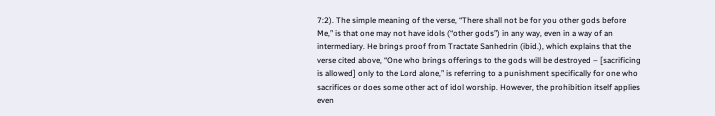7:2). The simple meaning of the verse, “There shall not be for you other gods before Me,” is that one may not have idols (“other gods”) in any way, even in a way of an intermediary. He brings proof from Tractate Sanhedrin (ibid.), which explains that the verse cited above, “One who brings offerings to the gods will be destroyed – [sacrificing is allowed] only to the Lord alone,” is referring to a punishment specifically for one who sacrifices or does some other act of idol worship. However, the prohibition itself applies even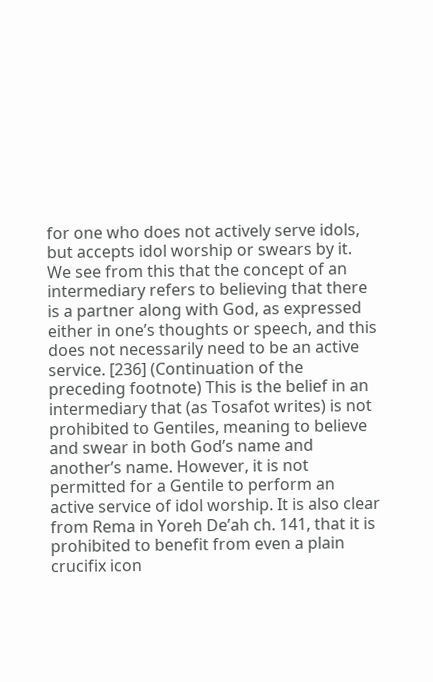for one who does not actively serve idols, but accepts idol worship or swears by it. We see from this that the concept of an intermediary refers to believing that there is a partner along with God, as expressed either in one’s thoughts or speech, and this does not necessarily need to be an active service. [236] (Continuation of the preceding footnote) This is the belief in an intermediary that (as Tosafot writes) is not prohibited to Gentiles, meaning to believe and swear in both God’s name and another’s name. However, it is not permitted for a Gentile to perform an active service of idol worship. It is also clear from Rema in Yoreh De’ah ch. 141, that it is prohibited to benefit from even a plain crucifix icon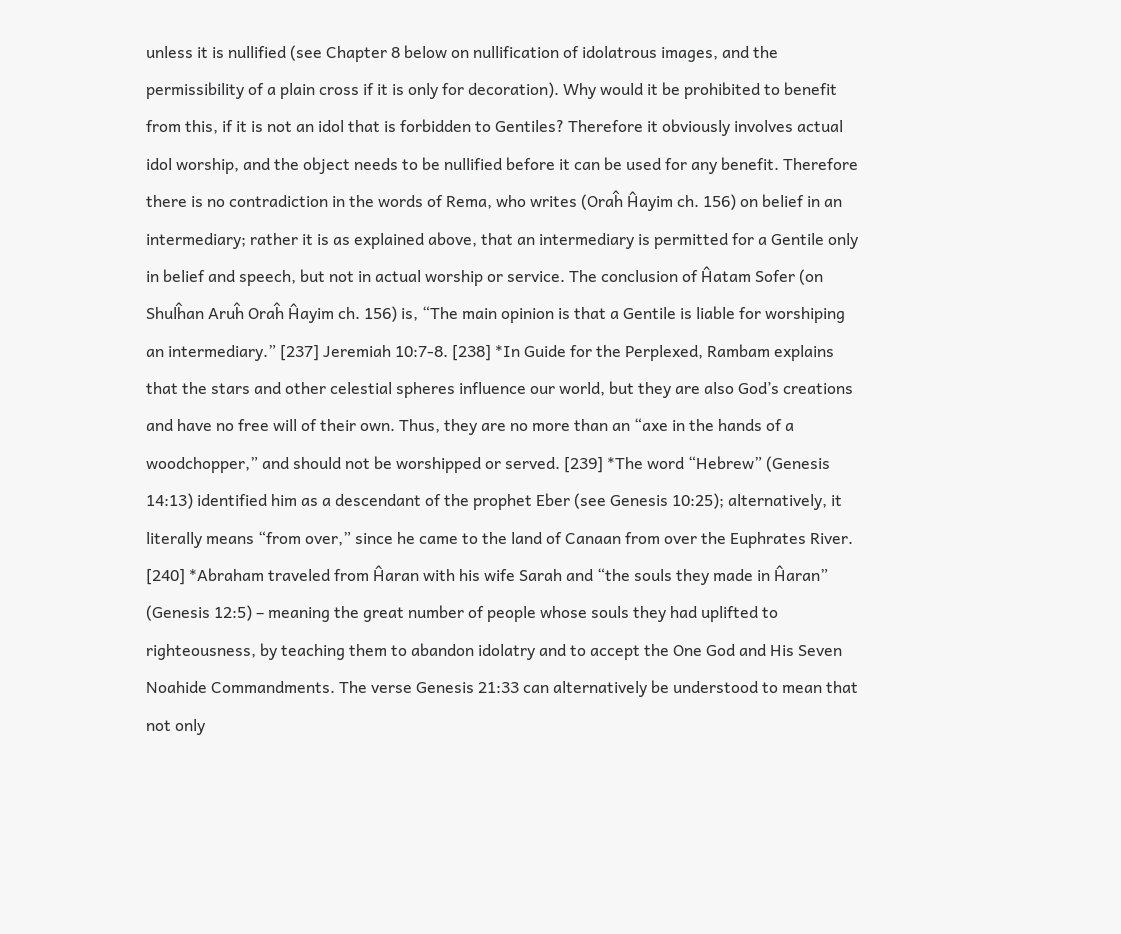unless it is nullified (see Chapter 8 below on nullification of idolatrous images, and the permissibility of a plain cross if it is only for decoration). Why would it be prohibited to benefit from this, if it is not an idol that is forbidden to Gentiles? Therefore it obviously involves actual idol worship, and the object needs to be nullified before it can be used for any benefit. Therefore there is no contradiction in the words of Rema, who writes (Oraĥ Ĥayim ch. 156) on belief in an intermediary; rather it is as explained above, that an intermediary is permitted for a Gentile only in belief and speech, but not in actual worship or service. The conclusion of Ĥatam Sofer (on Shulĥan Aruĥ Oraĥ Ĥayim ch. 156) is, “The main opinion is that a Gentile is liable for worshiping an intermediary.” [237] Jeremiah 10:7-8. [238] *In Guide for the Perplexed, Rambam explains that the stars and other celestial spheres influence our world, but they are also God’s creations and have no free will of their own. Thus, they are no more than an “axe in the hands of a woodchopper,” and should not be worshipped or served. [239] *The word “Hebrew” (Genesis 14:13) identified him as a descendant of the prophet Eber (see Genesis 10:25); alternatively, it literally means “from over,” since he came to the land of Canaan from over the Euphrates River. [240] *Abraham traveled from Ĥaran with his wife Sarah and “the souls they made in Ĥaran” (Genesis 12:5) – meaning the great number of people whose souls they had uplifted to righteousness, by teaching them to abandon idolatry and to accept the One God and His Seven Noahide Commandments. The verse Genesis 21:33 can alternatively be understood to mean that not only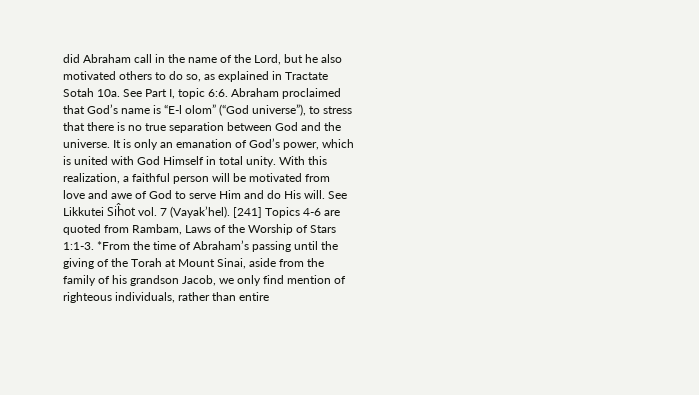did Abraham call in the name of the Lord, but he also motivated others to do so, as explained in Tractate Sotah 10a. See Part I, topic 6:6. Abraham proclaimed that God’s name is “E-l olom” (“God universe”), to stress that there is no true separation between God and the universe. It is only an emanation of God’s power, which is united with God Himself in total unity. With this realization, a faithful person will be motivated from love and awe of God to serve Him and do His will. See Likkutei Siĥot vol. 7 (Vayak’hel). [241] Topics 4-6 are quoted from Rambam, Laws of the Worship of Stars 1:1-3. *From the time of Abraham’s passing until the giving of the Torah at Mount Sinai, aside from the family of his grandson Jacob, we only find mention of righteous individuals, rather than entire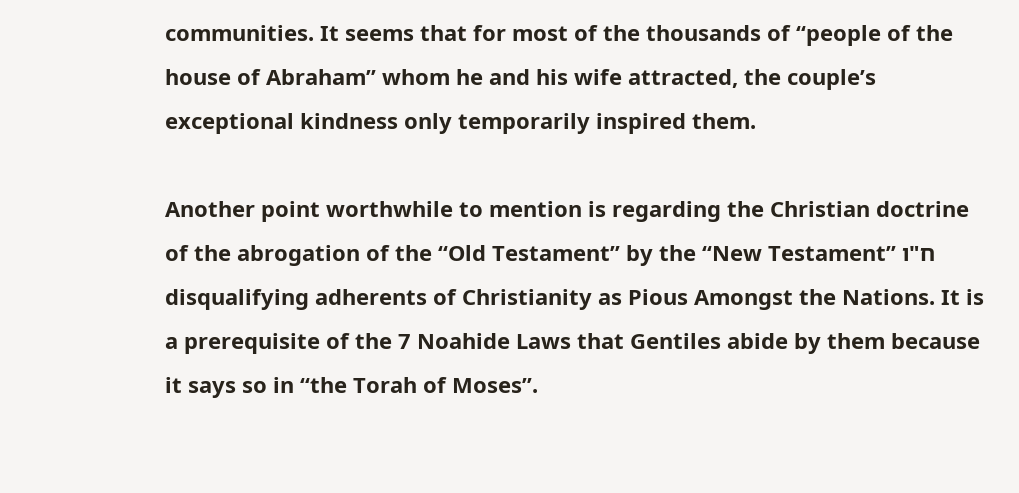communities. It seems that for most of the thousands of “people of the house of Abraham” whom he and his wife attracted, the couple’s exceptional kindness only temporarily inspired them.

Another point worthwhile to mention is regarding the Christian doctrine of the abrogation of the “Old Testament” by the “New Testament” ח"ו disqualifying adherents of Christianity as Pious Amongst the Nations. It is a prerequisite of the 7 Noahide Laws that Gentiles abide by them because it says so in “the Torah of Moses”.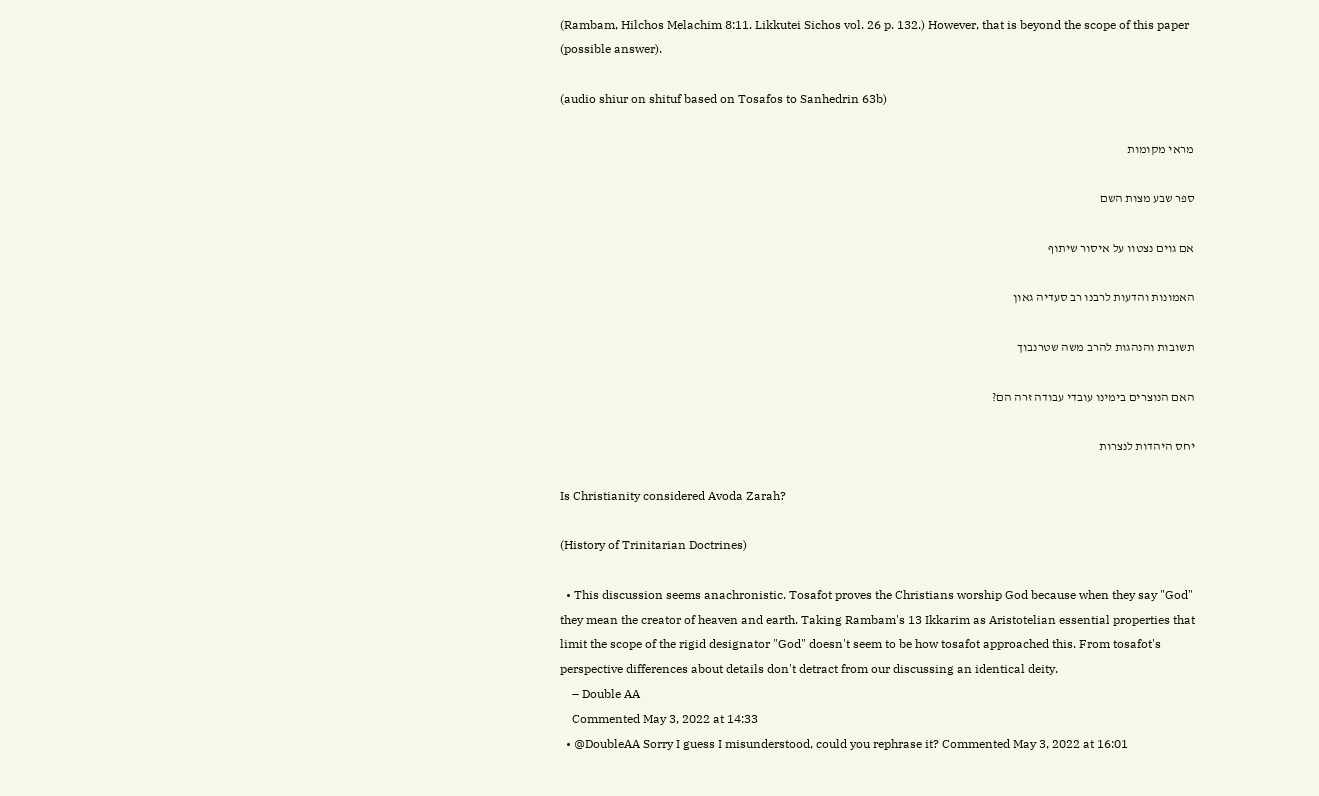(Rambam, Hilchos Melachim 8:11. Likkutei Sichos vol. 26 p. 132.) However, that is beyond the scope of this paper (possible answer).

(audio shiur on shituf based on Tosafos to Sanhedrin 63b)

מראי מקומות

ספר שבע מצות השם

אם גוים נצטוו על איסור שיתוף

האמונות והדעות לרבנו רב סעדיה גאון

תשובות והנהגות להרב משה שטרנבוך

האם הנוצרים בימינו עובדי עבודה זרה הם?

יחס היהדות לנצרות

Is Christianity considered Avoda Zarah?

(History of Trinitarian Doctrines)

  • This discussion seems anachronistic. Tosafot proves the Christians worship God because when they say "God" they mean the creator of heaven and earth. Taking Rambam's 13 Ikkarim as Aristotelian essential properties that limit the scope of the rigid designator "God" doesn't seem to be how tosafot approached this. From tosafot's perspective differences about details don't detract from our discussing an identical deity.
    – Double AA
    Commented May 3, 2022 at 14:33
  • @DoubleAA Sorry I guess I misunderstood, could you rephrase it? Commented May 3, 2022 at 16:01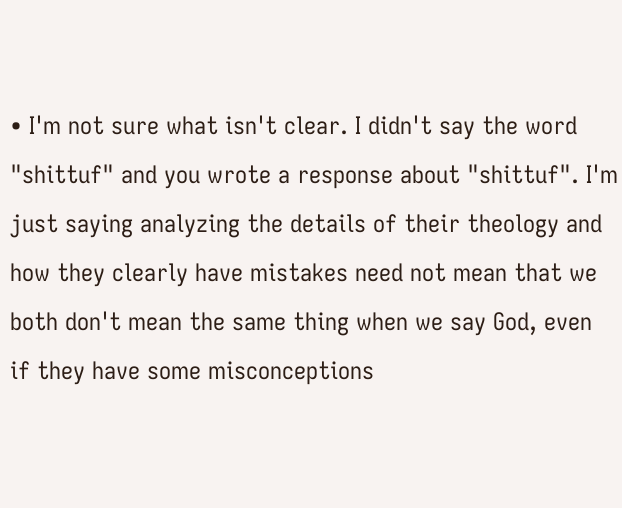• I'm not sure what isn't clear. I didn't say the word "shittuf" and you wrote a response about "shittuf". I'm just saying analyzing the details of their theology and how they clearly have mistakes need not mean that we both don't mean the same thing when we say God, even if they have some misconceptions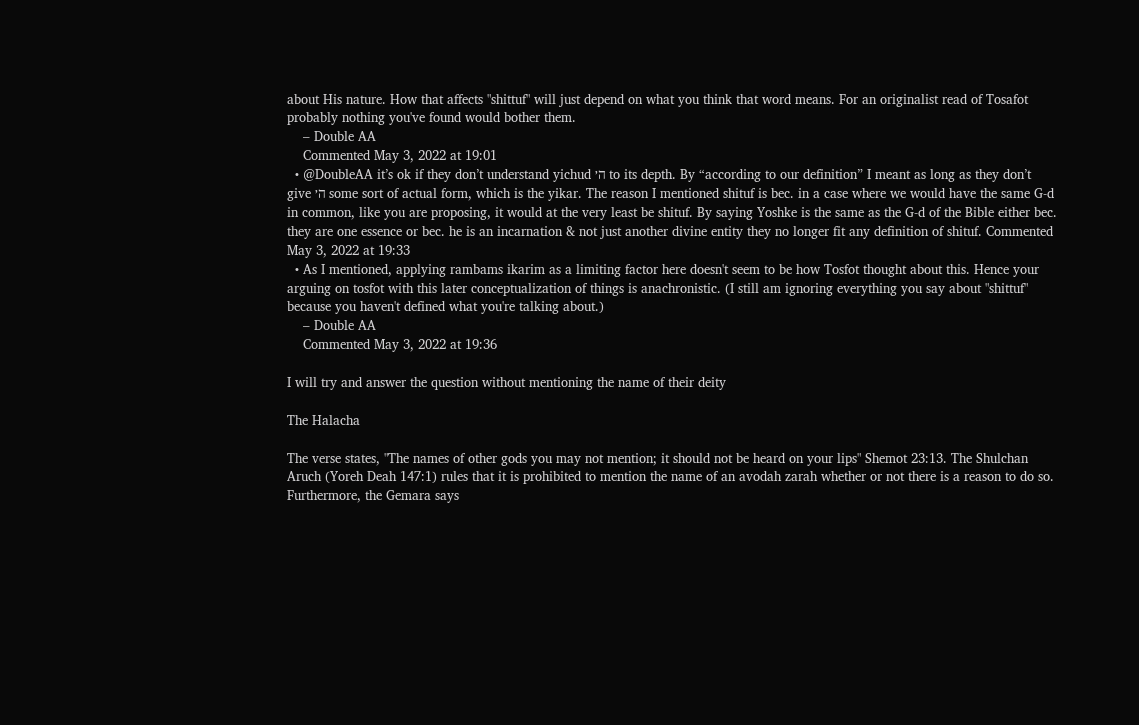about His nature. How that affects "shittuf" will just depend on what you think that word means. For an originalist read of Tosafot probably nothing you've found would bother them.
    – Double AA
    Commented May 3, 2022 at 19:01
  • @DoubleAA it’s ok if they don’t understand yichud ה׳ to its depth. By “according to our definition” I meant as long as they don’t give ה׳ some sort of actual form, which is the yikar. The reason I mentioned shituf is bec. in a case where we would have the same G-d in common, like you are proposing, it would at the very least be shituf. By saying Yoshke is the same as the G-d of the Bible either bec. they are one essence or bec. he is an incarnation & not just another divine entity they no longer fit any definition of shituf. Commented May 3, 2022 at 19:33
  • As I mentioned, applying rambams ikarim as a limiting factor here doesn't seem to be how Tosfot thought about this. Hence your arguing on tosfot with this later conceptualization of things is anachronistic. (I still am ignoring everything you say about "shittuf" because you haven't defined what you're talking about.)
    – Double AA
    Commented May 3, 2022 at 19:36

I will try and answer the question without mentioning the name of their deity

The Halacha

The verse states, "The names of other gods you may not mention; it should not be heard on your lips" Shemot 23:13. The Shulchan Aruch (Yoreh Deah 147:1) rules that it is prohibited to mention the name of an avodah zarah whether or not there is a reason to do so. Furthermore, the Gemara says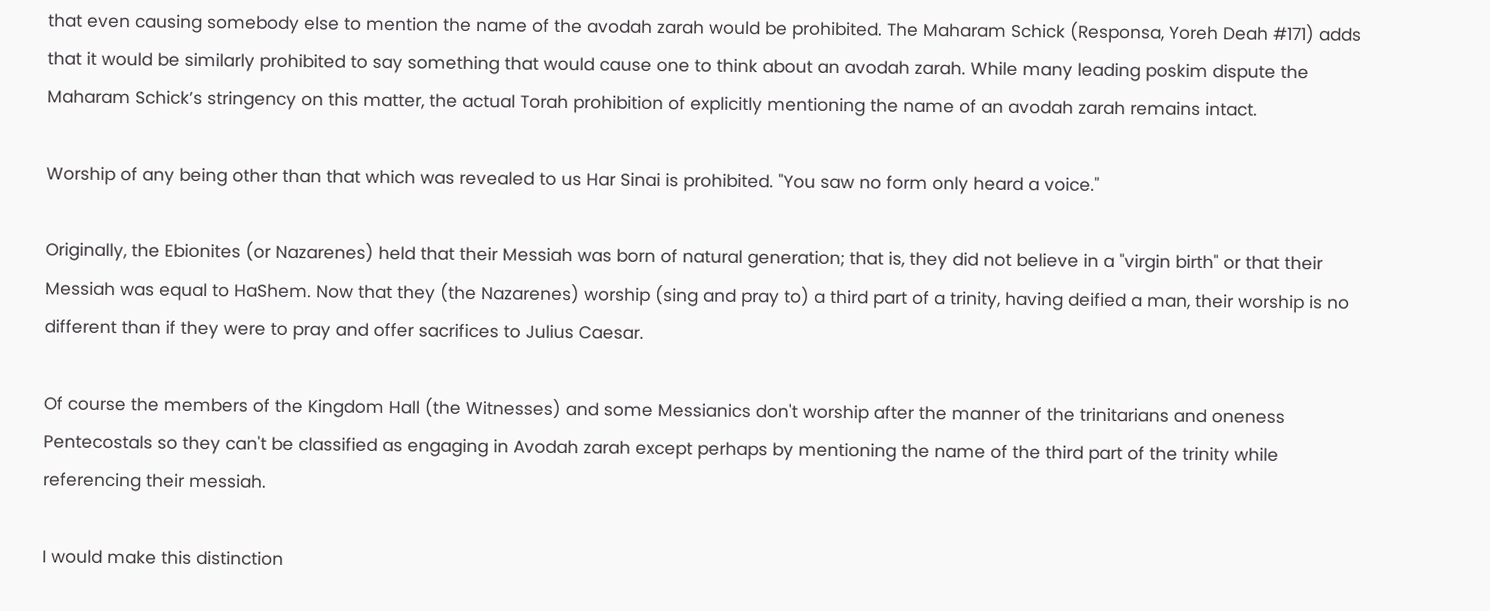that even causing somebody else to mention the name of the avodah zarah would be prohibited. The Maharam Schick (Responsa, Yoreh Deah #171) adds that it would be similarly prohibited to say something that would cause one to think about an avodah zarah. While many leading poskim dispute the Maharam Schick’s stringency on this matter, the actual Torah prohibition of explicitly mentioning the name of an avodah zarah remains intact.

Worship of any being other than that which was revealed to us Har Sinai is prohibited. "You saw no form only heard a voice."

Originally, the Ebionites (or Nazarenes) held that their Messiah was born of natural generation; that is, they did not believe in a "virgin birth" or that their Messiah was equal to HaShem. Now that they (the Nazarenes) worship (sing and pray to) a third part of a trinity, having deified a man, their worship is no different than if they were to pray and offer sacrifices to Julius Caesar.

Of course the members of the Kingdom Hall (the Witnesses) and some Messianics don't worship after the manner of the trinitarians and oneness Pentecostals so they can't be classified as engaging in Avodah zarah except perhaps by mentioning the name of the third part of the trinity while referencing their messiah.

I would make this distinction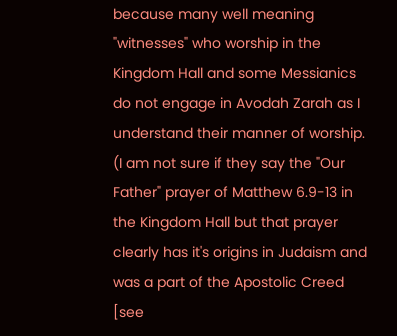because many well meaning "witnesses" who worship in the Kingdom Hall and some Messianics do not engage in Avodah Zarah as I understand their manner of worship. (I am not sure if they say the "Our Father" prayer of Matthew 6.9-13 in the Kingdom Hall but that prayer clearly has it's origins in Judaism and was a part of the Apostolic Creed [see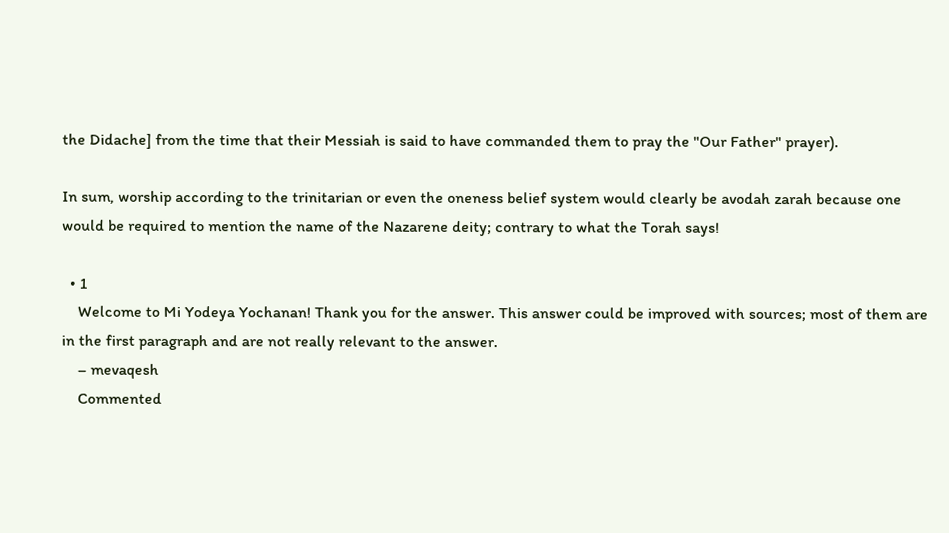the Didache] from the time that their Messiah is said to have commanded them to pray the "Our Father" prayer).

In sum, worship according to the trinitarian or even the oneness belief system would clearly be avodah zarah because one would be required to mention the name of the Nazarene deity; contrary to what the Torah says!

  • 1
    Welcome to Mi Yodeya Yochanan! Thank you for the answer. This answer could be improved with sources; most of them are in the first paragraph and are not really relevant to the answer.
    – mevaqesh
    Commented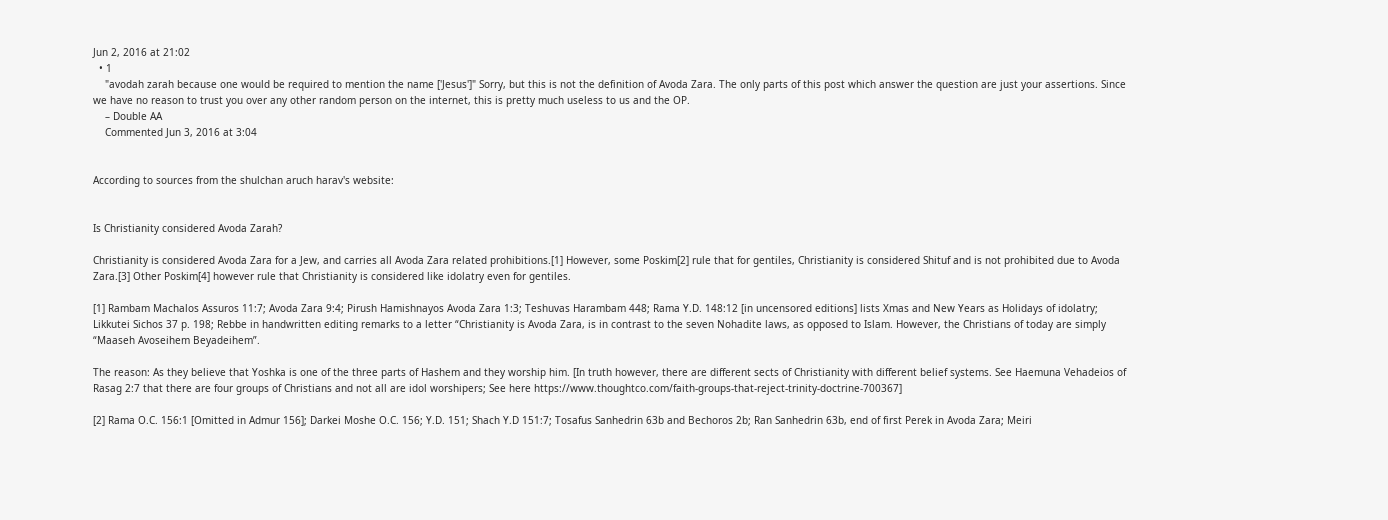Jun 2, 2016 at 21:02
  • 1
    "avodah zarah because one would be required to mention the name ['Jesus']" Sorry, but this is not the definition of Avoda Zara. The only parts of this post which answer the question are just your assertions. Since we have no reason to trust you over any other random person on the internet, this is pretty much useless to us and the OP.
    – Double AA
    Commented Jun 3, 2016 at 3:04


According to sources from the shulchan aruch harav's website:


Is Christianity considered Avoda Zarah?

Christianity is considered Avoda Zara for a Jew, and carries all Avoda Zara related prohibitions.[1] However, some Poskim[2] rule that for gentiles, Christianity is considered Shituf and is not prohibited due to Avoda Zara.[3] Other Poskim[4] however rule that Christianity is considered like idolatry even for gentiles.

[1] Rambam Machalos Assuros 11:7; Avoda Zara 9:4; Pirush Hamishnayos Avoda Zara 1:3; Teshuvas Harambam 448; Rama Y.D. 148:12 [in uncensored editions] lists Xmas and New Years as Holidays of idolatry; Likkutei Sichos 37 p. 198; Rebbe in handwritten editing remarks to a letter “Christianity is Avoda Zara, is in contrast to the seven Nohadite laws, as opposed to Islam. However, the Christians of today are simply “Maaseh Avoseihem Beyadeihem”.

The reason: As they believe that Yoshka is one of the three parts of Hashem and they worship him. [In truth however, there are different sects of Christianity with different belief systems. See Haemuna Vehadeios of Rasag 2:7 that there are four groups of Christians and not all are idol worshipers; See here https://www.thoughtco.com/faith-groups-that-reject-trinity-doctrine-700367]

[2] Rama O.C. 156:1 [Omitted in Admur 156]; Darkei Moshe O.C. 156; Y.D. 151; Shach Y.D 151:7; Tosafus Sanhedrin 63b and Bechoros 2b; Ran Sanhedrin 63b, end of first Perek in Avoda Zara; Meiri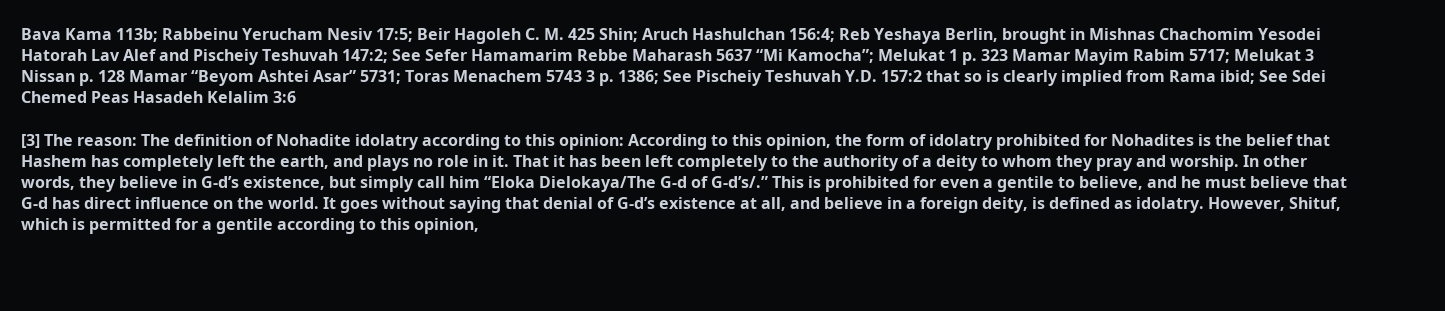Bava Kama 113b; Rabbeinu Yerucham Nesiv 17:5; Beir Hagoleh C. M. 425 Shin; Aruch Hashulchan 156:4; Reb Yeshaya Berlin, brought in Mishnas Chachomim Yesodei Hatorah Lav Alef and Pischeiy Teshuvah 147:2; See Sefer Hamamarim Rebbe Maharash 5637 “Mi Kamocha”; Melukat 1 p. 323 Mamar Mayim Rabim 5717; Melukat 3 Nissan p. 128 Mamar “Beyom Ashtei Asar” 5731; Toras Menachem 5743 3 p. 1386; See Pischeiy Teshuvah Y.D. 157:2 that so is clearly implied from Rama ibid; See Sdei Chemed Peas Hasadeh Kelalim 3:6

[3] The reason: The definition of Nohadite idolatry according to this opinion: According to this opinion, the form of idolatry prohibited for Nohadites is the belief that Hashem has completely left the earth, and plays no role in it. That it has been left completely to the authority of a deity to whom they pray and worship. In other words, they believe in G-d’s existence, but simply call him “Eloka Dielokaya/The G-d of G-d’s/.” This is prohibited for even a gentile to believe, and he must believe that G-d has direct influence on the world. It goes without saying that denial of G-d’s existence at all, and believe in a foreign deity, is defined as idolatry. However, Shituf, which is permitted for a gentile according to this opinion,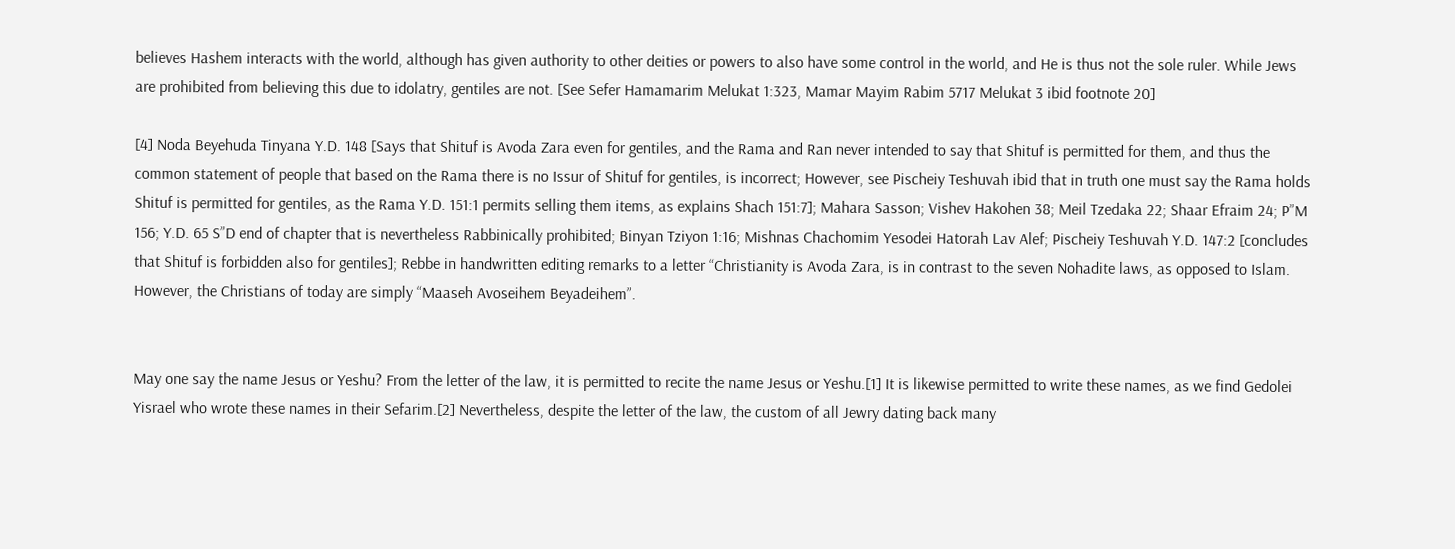believes Hashem interacts with the world, although has given authority to other deities or powers to also have some control in the world, and He is thus not the sole ruler. While Jews are prohibited from believing this due to idolatry, gentiles are not. [See Sefer Hamamarim Melukat 1:323, Mamar Mayim Rabim 5717 Melukat 3 ibid footnote 20]

[4] Noda Beyehuda Tinyana Y.D. 148 [Says that Shituf is Avoda Zara even for gentiles, and the Rama and Ran never intended to say that Shituf is permitted for them, and thus the common statement of people that based on the Rama there is no Issur of Shituf for gentiles, is incorrect; However, see Pischeiy Teshuvah ibid that in truth one must say the Rama holds Shituf is permitted for gentiles, as the Rama Y.D. 151:1 permits selling them items, as explains Shach 151:7]; Mahara Sasson; Vishev Hakohen 38; Meil Tzedaka 22; Shaar Efraim 24; P”M 156; Y.D. 65 S”D end of chapter that is nevertheless Rabbinically prohibited; Binyan Tziyon 1:16; Mishnas Chachomim Yesodei Hatorah Lav Alef; Pischeiy Teshuvah Y.D. 147:2 [concludes that Shituf is forbidden also for gentiles]; Rebbe in handwritten editing remarks to a letter “Christianity is Avoda Zara, is in contrast to the seven Nohadite laws, as opposed to Islam. However, the Christians of today are simply “Maaseh Avoseihem Beyadeihem”.


May one say the name Jesus or Yeshu? From the letter of the law, it is permitted to recite the name Jesus or Yeshu.[1] It is likewise permitted to write these names, as we find Gedolei Yisrael who wrote these names in their Sefarim.[2] Nevertheless, despite the letter of the law, the custom of all Jewry dating back many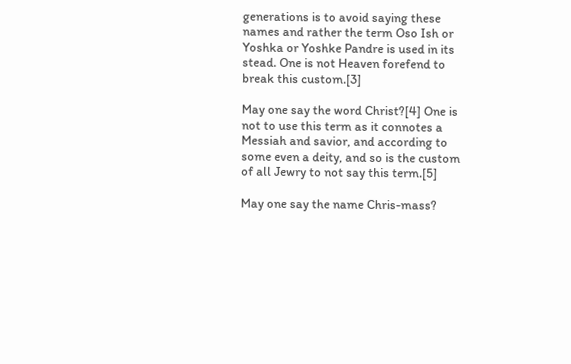generations is to avoid saying these names and rather the term Oso Ish or Yoshka or Yoshke Pandre is used in its stead. One is not Heaven forefend to break this custom.[3]

May one say the word Christ?[4] One is not to use this term as it connotes a Messiah and savior, and according to some even a deity, and so is the custom of all Jewry to not say this term.[5]

May one say the name Chris-mass?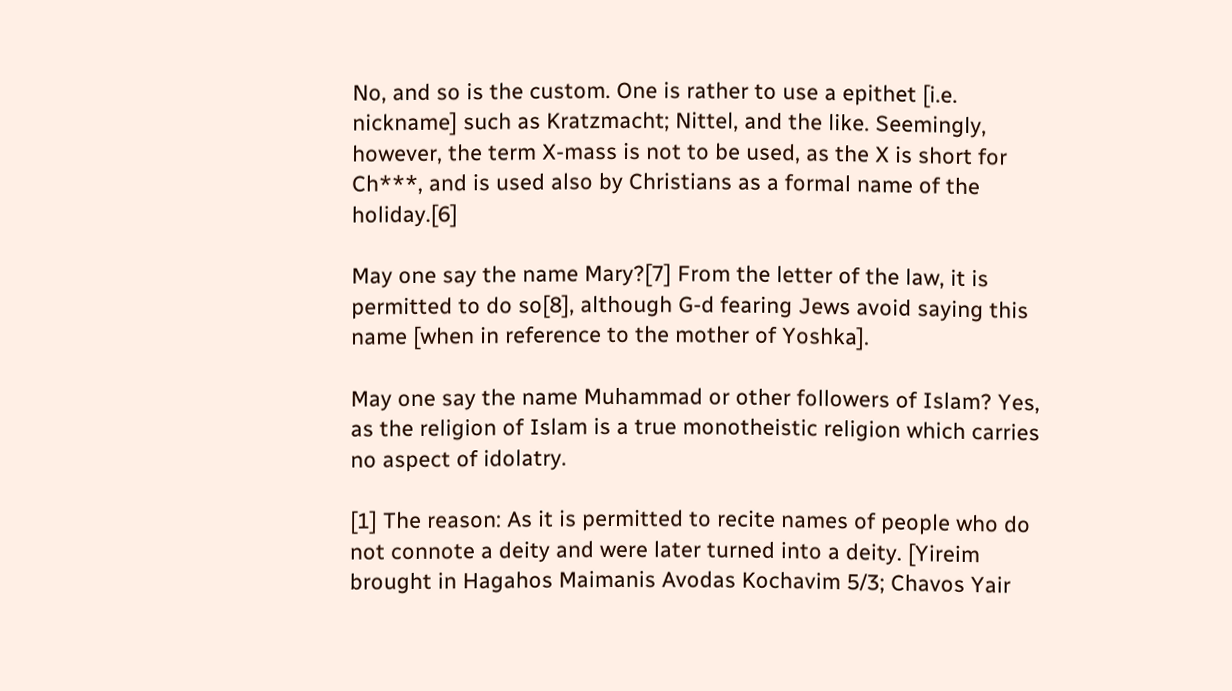No, and so is the custom. One is rather to use a epithet [i.e. nickname] such as Kratzmacht; Nittel, and the like. Seemingly, however, the term X-mass is not to be used, as the X is short for Ch***, and is used also by Christians as a formal name of the holiday.[6]

May one say the name Mary?[7] From the letter of the law, it is permitted to do so[8], although G-d fearing Jews avoid saying this name [when in reference to the mother of Yoshka].

May one say the name Muhammad or other followers of Islam? Yes, as the religion of Islam is a true monotheistic religion which carries no aspect of idolatry.

[1] The reason: As it is permitted to recite names of people who do not connote a deity and were later turned into a deity. [Yireim brought in Hagahos Maimanis Avodas Kochavim 5/3; Chavos Yair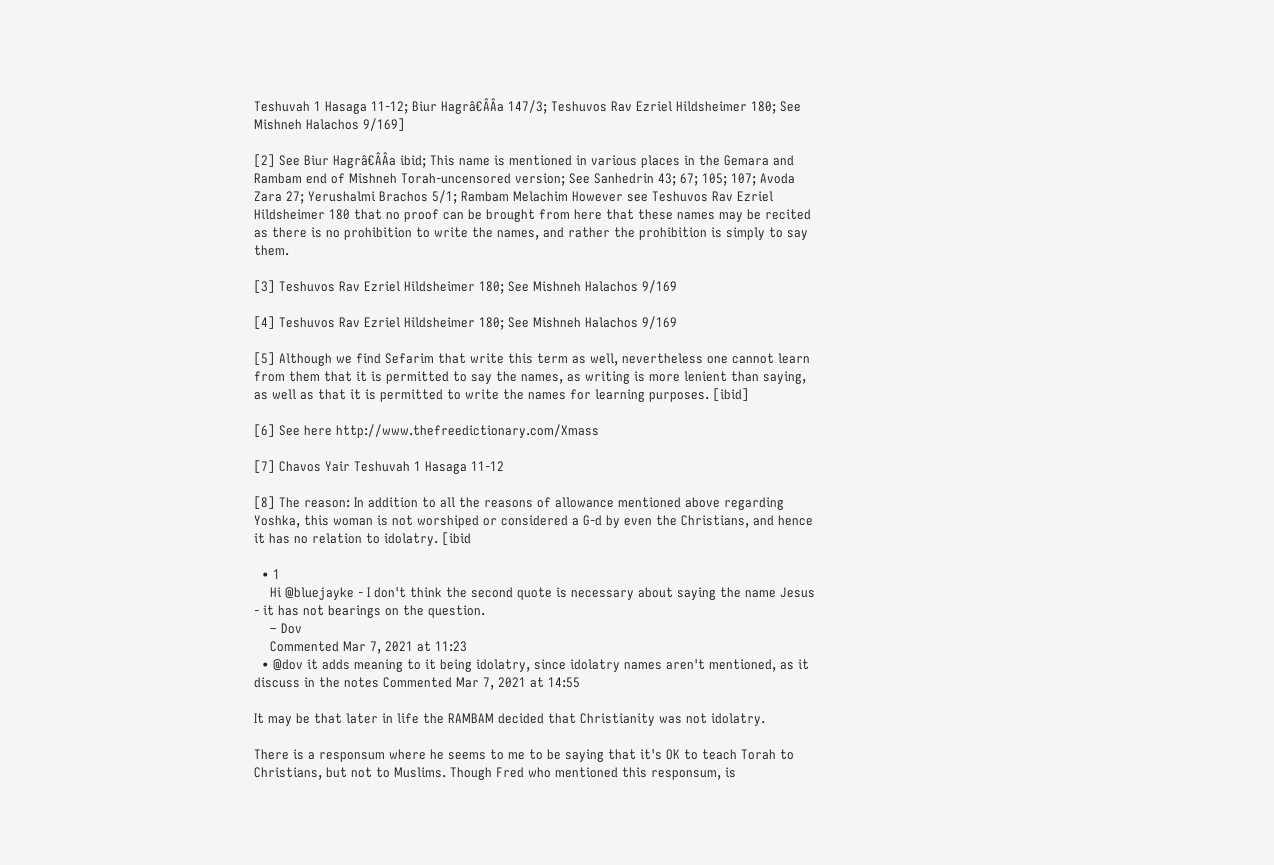Teshuvah 1 Hasaga 11-12; Biur Hagrâ€ÂÂa 147/3; Teshuvos Rav Ezriel Hildsheimer 180; See Mishneh Halachos 9/169]

[2] See Biur Hagrâ€ÂÂa ibid; This name is mentioned in various places in the Gemara and Rambam end of Mishneh Torah-uncensored version; See Sanhedrin 43; 67; 105; 107; Avoda Zara 27; Yerushalmi Brachos 5/1; Rambam Melachim However see Teshuvos Rav Ezriel Hildsheimer 180 that no proof can be brought from here that these names may be recited as there is no prohibition to write the names, and rather the prohibition is simply to say them.

[3] Teshuvos Rav Ezriel Hildsheimer 180; See Mishneh Halachos 9/169

[4] Teshuvos Rav Ezriel Hildsheimer 180; See Mishneh Halachos 9/169

[5] Although we find Sefarim that write this term as well, nevertheless one cannot learn from them that it is permitted to say the names, as writing is more lenient than saying, as well as that it is permitted to write the names for learning purposes. [ibid]

[6] See here http://www.thefreedictionary.com/Xmass

[7] Chavos Yair Teshuvah 1 Hasaga 11-12

[8] The reason: In addition to all the reasons of allowance mentioned above regarding Yoshka, this woman is not worshiped or considered a G-d by even the Christians, and hence it has no relation to idolatry. [ibid

  • 1
    Hi @bluejayke - I don't think the second quote is necessary about saying the name Jesus - it has not bearings on the question.
    – Dov
    Commented Mar 7, 2021 at 11:23
  • @dov it adds meaning to it being idolatry, since idolatry names aren't mentioned, as it discuss in the notes Commented Mar 7, 2021 at 14:55

It may be that later in life the RAMBAM decided that Christianity was not idolatry.

There is a responsum where he seems to me to be saying that it's OK to teach Torah to Christians, but not to Muslims. Though Fred who mentioned this responsum, is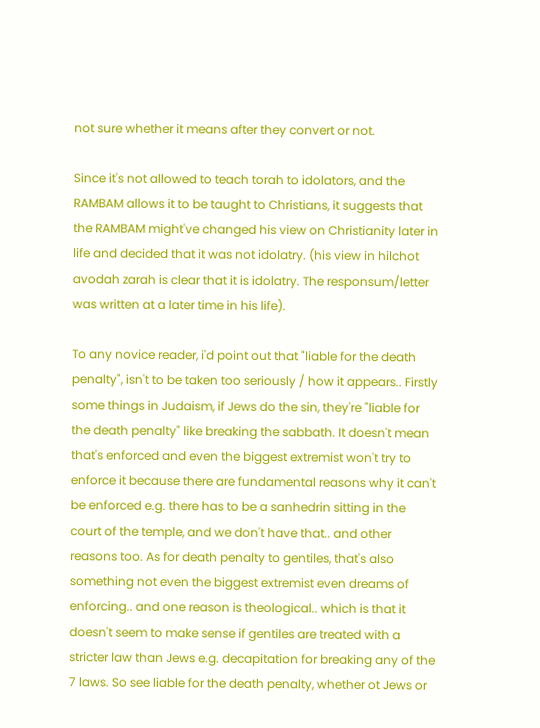not sure whether it means after they convert or not.

Since it's not allowed to teach torah to idolators, and the RAMBAM allows it to be taught to Christians, it suggests that the RAMBAM might've changed his view on Christianity later in life and decided that it was not idolatry. (his view in hilchot avodah zarah is clear that it is idolatry. The responsum/letter was written at a later time in his life).

To any novice reader, i'd point out that "liable for the death penalty", isn't to be taken too seriously / how it appears.. Firstly some things in Judaism, if Jews do the sin, they're "liable for the death penalty" like breaking the sabbath. It doesn't mean that's enforced and even the biggest extremist won't try to enforce it because there are fundamental reasons why it can't be enforced e.g. there has to be a sanhedrin sitting in the court of the temple, and we don't have that.. and other reasons too. As for death penalty to gentiles, that's also something not even the biggest extremist even dreams of enforcing.. and one reason is theological.. which is that it doesn't seem to make sense if gentiles are treated with a stricter law than Jews e.g. decapitation for breaking any of the 7 laws. So see liable for the death penalty, whether ot Jews or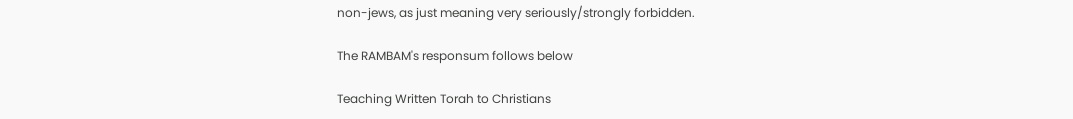non-jews, as just meaning very seriously/strongly forbidden.

The RAMBAM's responsum follows below

Teaching Written Torah to Christians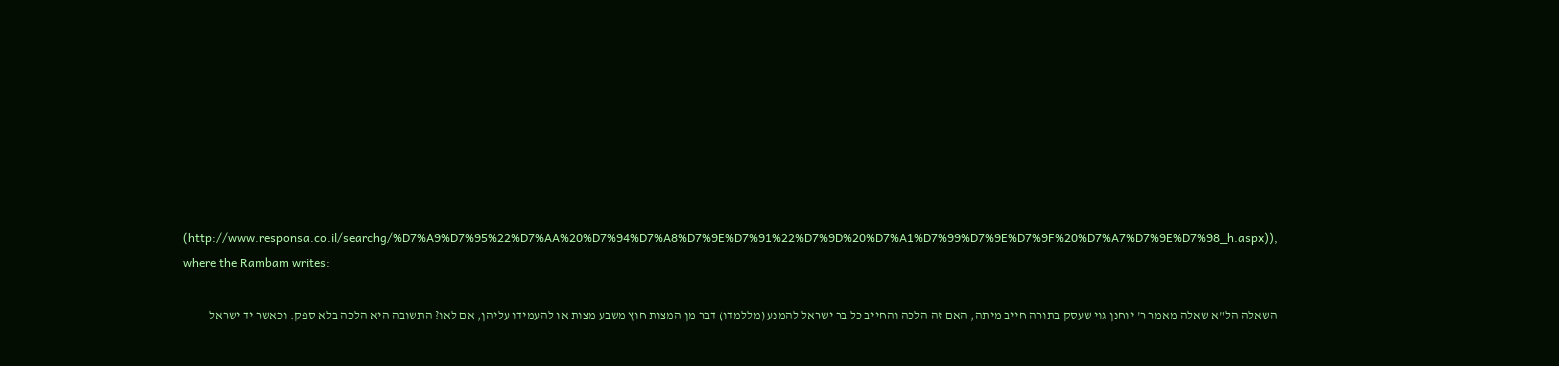(http://www.responsa.co.il/searchg/%D7%A9%D7%95%22%D7%AA%20%D7%94%D7%A8%D7%9E%D7%91%22%D7%9D%20%D7%A1%D7%99%D7%9E%D7%9F%20%D7%A7%D7%9E%D7%98_h.aspx)), where the Rambam writes:

השאלה הל"א שאלה מאמר ר' יוחנן גוי שעסק בתורה חייב מיתה, האם זה הלכה והחייב כל בר ישראל להמנע (מללמדו) דבר מן המצות חוץ משבע מצות או להעמידו עליהן, אם לאו? התשובה היא הלכה בלא ספק. וכאשר יד ישראל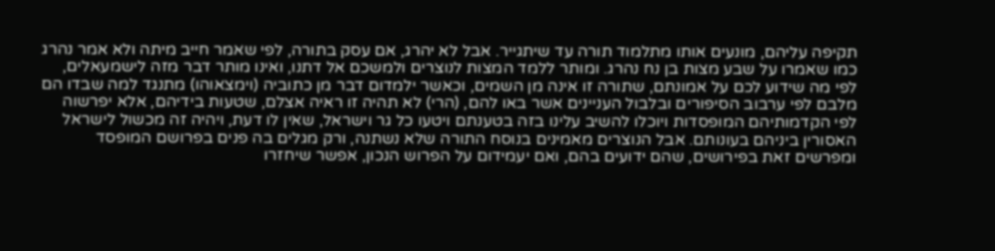תקיפה עליהם, מונעים אותו מתלמוד תורה עד שיתגייר. אבל לא יהרג, אם עסק בתורה, לפי שאמר חייב מיתה ולא אמר נהרג כמו שאמרו על שבע מצות בן נח נהרג. ומותר ללמד המצות לנוצרים ולמשכם אל דתנו, ואינו מותר דבר מזה לישמעאלים, לפי מה שידוע לכם על אמונתם, שתורה זו אינה מן השמים, וכאשר ילמדום דבר מן כתוביה (וימצאוהו) מתנגד למה שבדו הם מלבם לפי ערבוב הסיפורים ובלבול העניינים אשר באו להם, (הרי) לא תהיה זו ראיה אצלם, שטעות בידיהם, אלא יפרשוה לפי הקדמותיהם המופסדות ויוכלו להשיב עלינו בזה בטענתם ויטעו כל גר וישראל, שאין לו דעת, ויהיה זה מכשול לישראל האסורין ביניהם בעונותם. אבל הנוצרים מאמינים בנוסח התורה שלא נשתנה, ורק מגלים בה פנים בפרושם המופסד ומפרשים זאת בפירושים, שהם ידועים בהם, ואם יעמידום על הפרוש הנכון, אפשר שיחזרו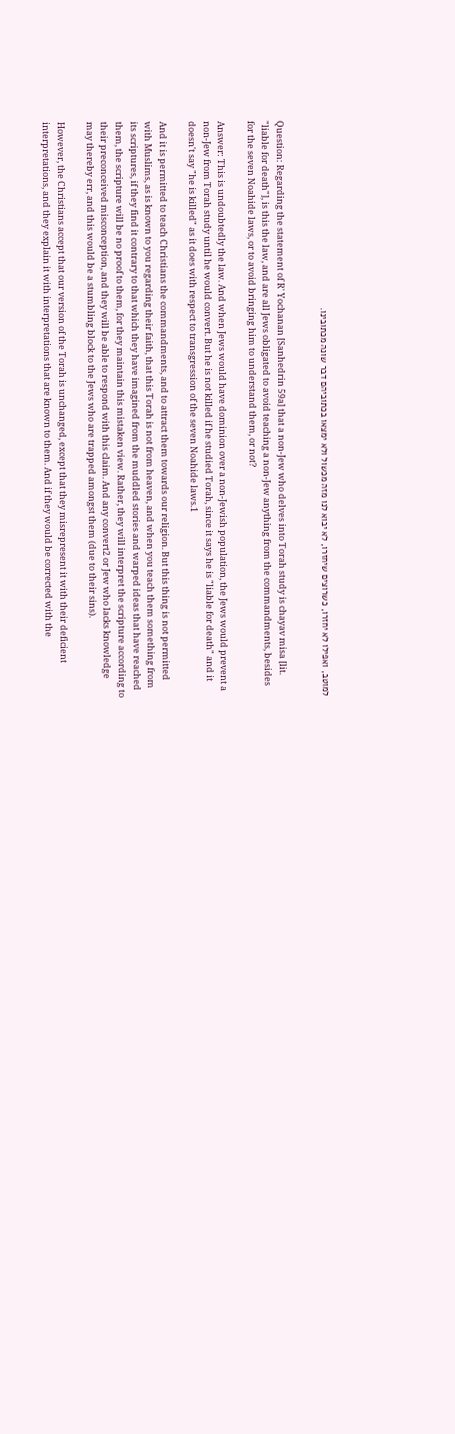למוטב, ואפילו לא יחזרו, כשרוצים שיחזרו, לא יבוא לנו מזה מכשול ולא ימצאו בכתוביהם דבר שונה מכתובינו.


Question: Regarding the statement of R' Yochanan [Sanhedrin 59a] that a non-Jew who delves into Torah study is chayav misa [lit. "liable for death"], is this the law, and are all Jews obligated to avoid teaching a non-Jew anything from the commandments, besides for the seven Noahide laws, or to avoid bringing him to understand them, or not?

Answer: This is undoubtedly the law. And when Jews would have dominion over a non-Jewish population, the Jews would prevent a non-Jew from Torah study until he would convert. But he is not killed if he studied Torah, since it says he is "liable for death" and it doesn't say "he is killed" as it does with respect to transgression of the seven Noahide laws.1

And it is permitted to teach Christians the commandments, and to attract them towards our religion. But this thing is not permitted with Muslims, as is known to you regarding their faith, that this Torah is not from heaven, and when you teach them something from its scriptures, if they find it contrary to that which they have imagined from the muddled stories and warped ideas that have reached them, the scripture will be no proof to them, for they maintain this mistaken view. Rather, they will interpret the scripture according to their preconceived misconception, and they will be able to respond with this claim. And any convert2 or Jew who lacks knowledge may thereby err, and this would be a stumbling block to the Jews who are trapped amongst them (due to their sins).

However, the Christians accept that our version of the Torah is unchanged, except that they misrepresent it with their deficient interpretations, and they explain it with interpretations that are known to them. And if they would be corrected with the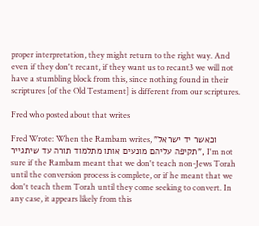proper interpretation, they might return to the right way. And even if they don't recant, if they want us to recant3 we will not have a stumbling block from this, since nothing found in their scriptures [of the Old Testament] is different from our scriptures.

Fred who posted about that writes

Fred Wrote: When the Rambam writes, "וכאשר יד ישראל תקיפה עליהם מונעים אותו מתלמוד תורה עד שיתגייר", I'm not sure if the Rambam meant that we don't teach non-Jews Torah until the conversion process is complete, or if he meant that we don't teach them Torah until they come seeking to convert. In any case, it appears likely from this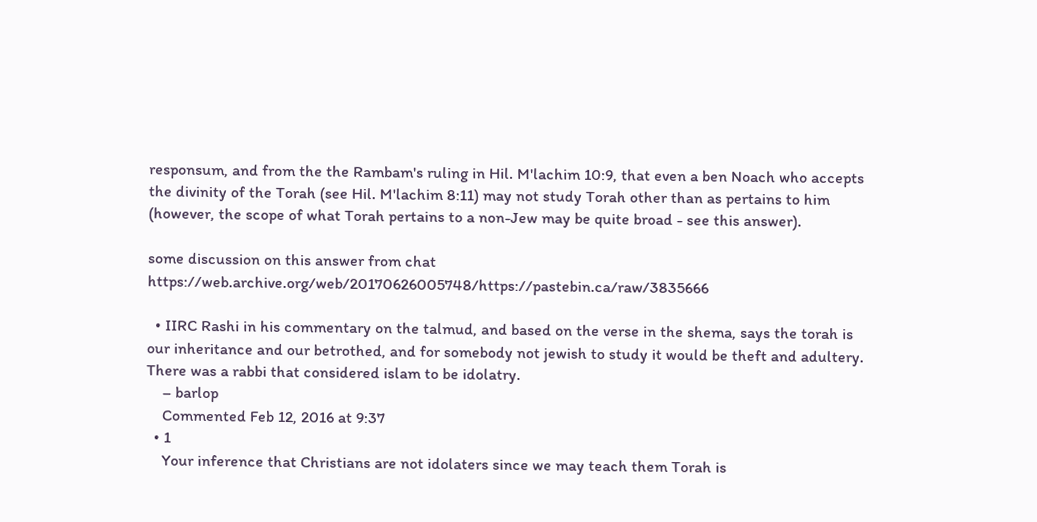responsum, and from the the Rambam's ruling in Hil. M'lachim 10:9, that even a ben Noach who accepts the divinity of the Torah (see Hil. M'lachim 8:11) may not study Torah other than as pertains to him (however, the scope of what Torah pertains to a non-Jew may be quite broad - see this answer).

some discussion on this answer from chat https://web.archive.org/web/20170626005748/https://pastebin.ca/raw/3835666

  • IIRC Rashi in his commentary on the talmud, and based on the verse in the shema, says the torah is our inheritance and our betrothed, and for somebody not jewish to study it would be theft and adultery. There was a rabbi that considered islam to be idolatry.
    – barlop
    Commented Feb 12, 2016 at 9:37
  • 1
    Your inference that Christians are not idolaters since we may teach them Torah is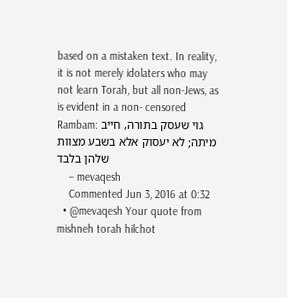based on a mistaken text. In reality, it is not merely idolaters who may not learn Torah, but all non-Jews, as is evident in a non- censored Rambam: גוי שעסק בתורה, חייב מיתה; לא יעסוק אלא בשבע מצוות שלהן בלבד
    – mevaqesh
    Commented Jun 3, 2016 at 0:32
  • @mevaqesh Your quote from mishneh torah hilchot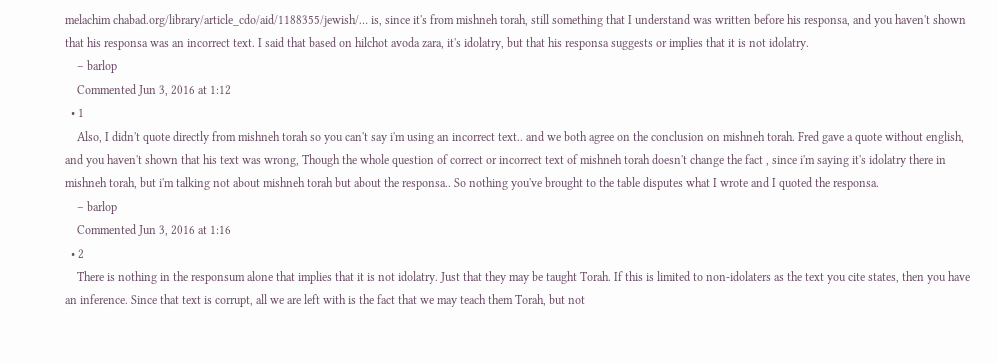melachim chabad.org/library/article_cdo/aid/1188355/jewish/… is, since it's from mishneh torah, still something that I understand was written before his responsa, and you haven't shown that his responsa was an incorrect text. I said that based on hilchot avoda zara, it's idolatry, but that his responsa suggests or implies that it is not idolatry.
    – barlop
    Commented Jun 3, 2016 at 1:12
  • 1
    Also, I didn't quote directly from mishneh torah so you can't say i'm using an incorrect text.. and we both agree on the conclusion on mishneh torah. Fred gave a quote without english, and you haven't shown that his text was wrong, Though the whole question of correct or incorrect text of mishneh torah doesn't change the fact , since i'm saying it's idolatry there in mishneh torah, but i'm talking not about mishneh torah but about the responsa.. So nothing you've brought to the table disputes what I wrote and I quoted the responsa.
    – barlop
    Commented Jun 3, 2016 at 1:16
  • 2
    There is nothing in the responsum alone that implies that it is not idolatry. Just that they may be taught Torah. If this is limited to non-idolaters as the text you cite states, then you have an inference. Since that text is corrupt, all we are left with is the fact that we may teach them Torah, but not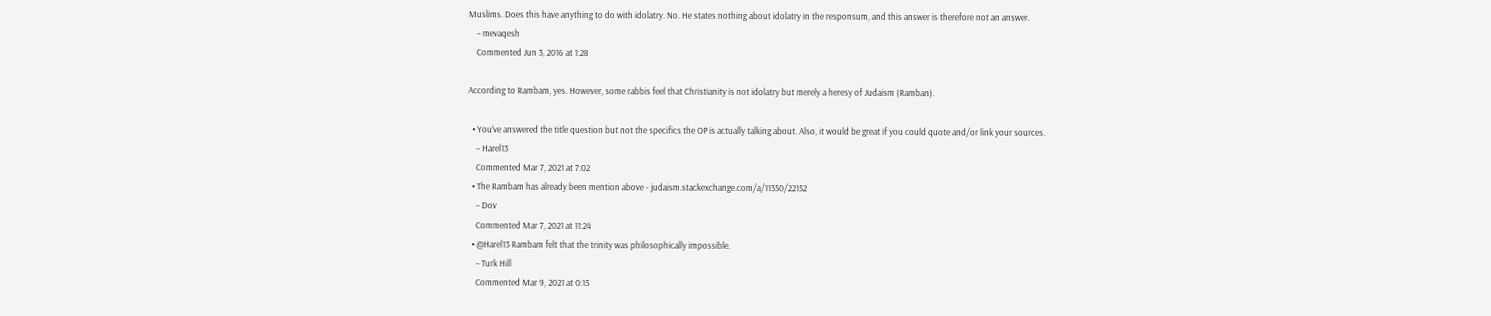Muslims. Does this have anything to do with idolatry. No. He states nothing about idolatry in the responsum, and this answer is therefore not an answer.
    – mevaqesh
    Commented Jun 3, 2016 at 1:28

According to Rambam, yes. However, some rabbis feel that Christianity is not idolatry but merely a heresy of Judaism (Ramban).

  • You've answered the title question but not the specifics the OP is actually talking about. Also, it would be great if you could quote and/or link your sources.
    – Harel13
    Commented Mar 7, 2021 at 7:02
  • The Rambam has already been mention above - judaism.stackexchange.com/a/11350/22152
    – Dov
    Commented Mar 7, 2021 at 11:24
  • @Harel13 Rambam felt that the trinity was philosophically impossible.
    – Turk Hill
    Commented Mar 9, 2021 at 0:15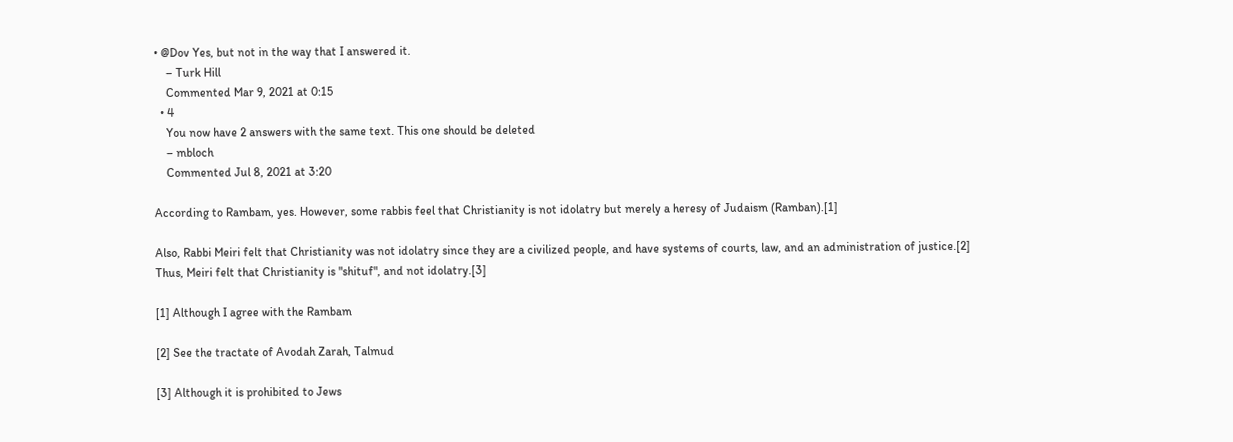• @Dov Yes, but not in the way that I answered it.
    – Turk Hill
    Commented Mar 9, 2021 at 0:15
  • 4
    You now have 2 answers with the same text. This one should be deleted
    – mbloch
    Commented Jul 8, 2021 at 3:20

According to Rambam, yes. However, some rabbis feel that Christianity is not idolatry but merely a heresy of Judaism (Ramban).[1]

Also, Rabbi Meiri felt that Christianity was not idolatry since they are a civilized people, and have systems of courts, law, and an administration of justice.[2] Thus, Meiri felt that Christianity is "shituf", and not idolatry.[3]

[1] Although I agree with the Rambam

[2] See the tractate of Avodah Zarah, Talmud

[3] Although it is prohibited to Jews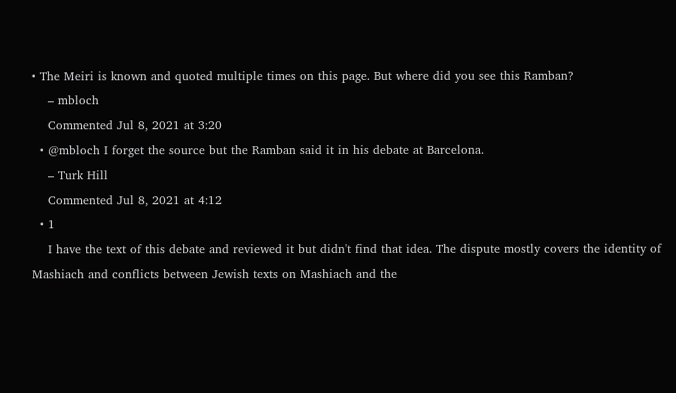• The Meiri is known and quoted multiple times on this page. But where did you see this Ramban?
    – mbloch
    Commented Jul 8, 2021 at 3:20
  • @mbloch I forget the source but the Ramban said it in his debate at Barcelona.
    – Turk Hill
    Commented Jul 8, 2021 at 4:12
  • 1
    I have the text of this debate and reviewed it but didn't find that idea. The dispute mostly covers the identity of Mashiach and conflicts between Jewish texts on Mashiach and the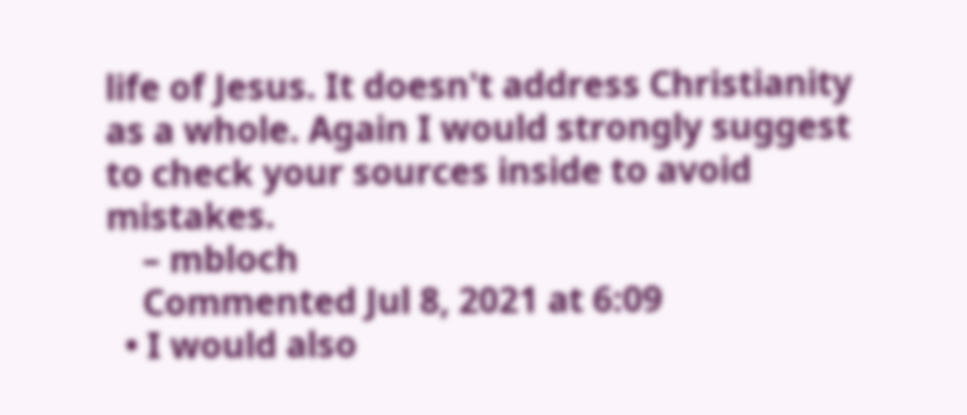life of Jesus. It doesn't address Christianity as a whole. Again I would strongly suggest to check your sources inside to avoid mistakes.
    – mbloch
    Commented Jul 8, 2021 at 6:09
  • I would also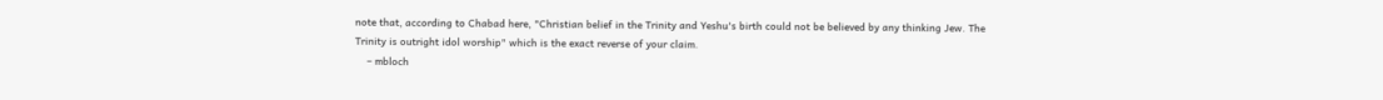note that, according to Chabad here, "Christian belief in the Trinity and Yeshu's birth could not be believed by any thinking Jew. The Trinity is outright idol worship" which is the exact reverse of your claim.
    – mbloch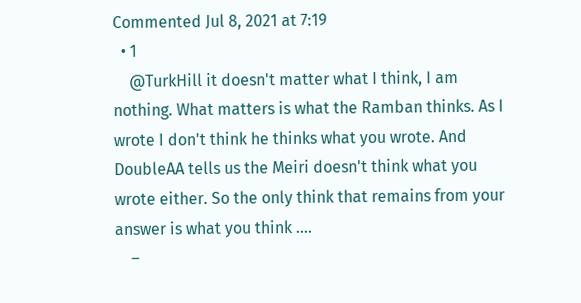Commented Jul 8, 2021 at 7:19
  • 1
    @TurkHill it doesn't matter what I think, I am nothing. What matters is what the Ramban thinks. As I wrote I don't think he thinks what you wrote. And DoubleAA tells us the Meiri doesn't think what you wrote either. So the only think that remains from your answer is what you think ....
    –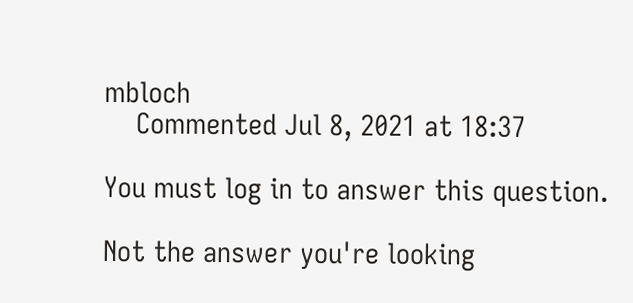mbloch
    Commented Jul 8, 2021 at 18:37

You must log in to answer this question.

Not the answer you're looking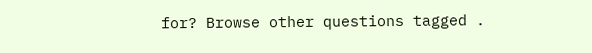for? Browse other questions tagged .